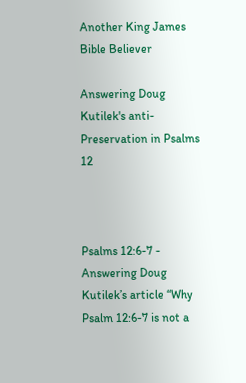Another King James Bible Believer

Answering Doug Kutilek's anti- Preservation in Psalms 12



Psalms 12:6-7 - Answering Doug Kutilek’s article “Why Psalm 12:6-7 is not a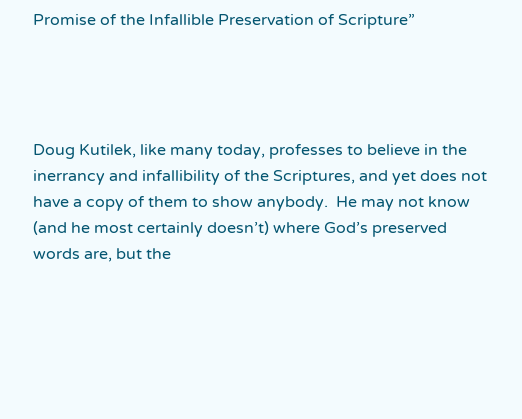Promise of the Infallible Preservation of Scripture”




Doug Kutilek, like many today, professes to believe in the inerrancy and infallibility of the Scriptures, and yet does not have a copy of them to show anybody.  He may not know (and he most certainly doesn’t) where God’s preserved words are, but the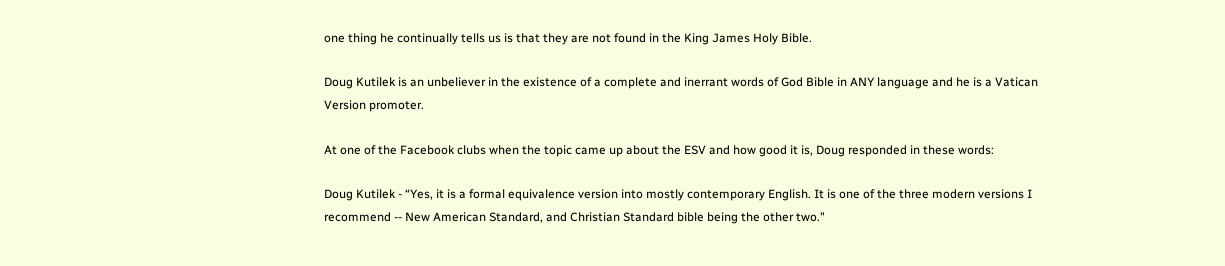one thing he continually tells us is that they are not found in the King James Holy Bible.

Doug Kutilek is an unbeliever in the existence of a complete and inerrant words of God Bible in ANY language and he is a Vatican Version promoter.

At one of the Facebook clubs when the topic came up about the ESV and how good it is, Doug responded in these words:

Doug Kutilek - “Yes, it is a formal equivalence version into mostly contemporary English. It is one of the three modern versions I recommend -- New American Standard, and Christian Standard bible being the other two."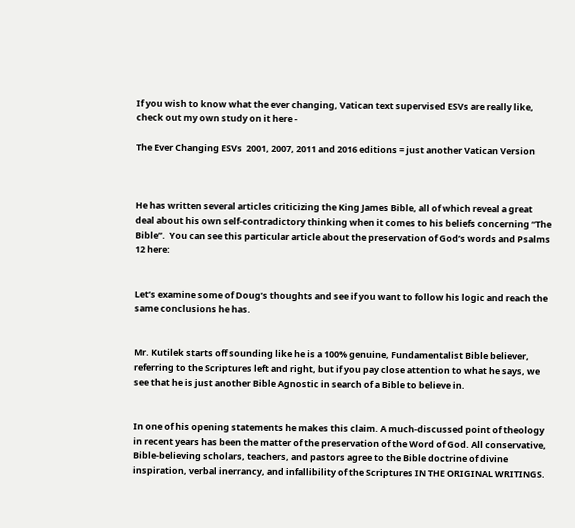If you wish to know what the ever changing, Vatican text supervised ESVs are really like, check out my own study on it here -

The Ever Changing ESVs  2001, 2007, 2011 and 2016 editions = just another Vatican Version



He has written several articles criticizing the King James Bible, all of which reveal a great deal about his own self-contradictory thinking when it comes to his beliefs concerning “The Bible”.  You can see this particular article about the preservation of God’s words and Psalms 12 here:


Let’s examine some of Doug’s thoughts and see if you want to follow his logic and reach the same conclusions he has.


Mr. Kutilek starts off sounding like he is a 100% genuine, Fundamentalist Bible believer, referring to the Scriptures left and right, but if you pay close attention to what he says, we see that he is just another Bible Agnostic in search of a Bible to believe in.


In one of his opening statements he makes this claim. A much-discussed point of theology in recent years has been the matter of the preservation of the Word of God. All conservative, Bible-believing scholars, teachers, and pastors agree to the Bible doctrine of divine inspiration, verbal inerrancy, and infallibility of the Scriptures IN THE ORIGINAL WRITINGS.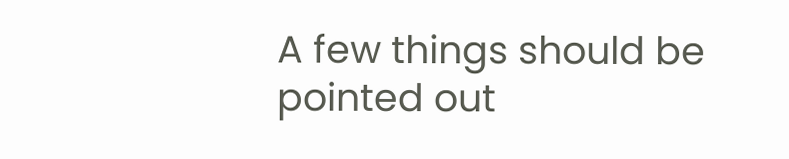A few things should be pointed out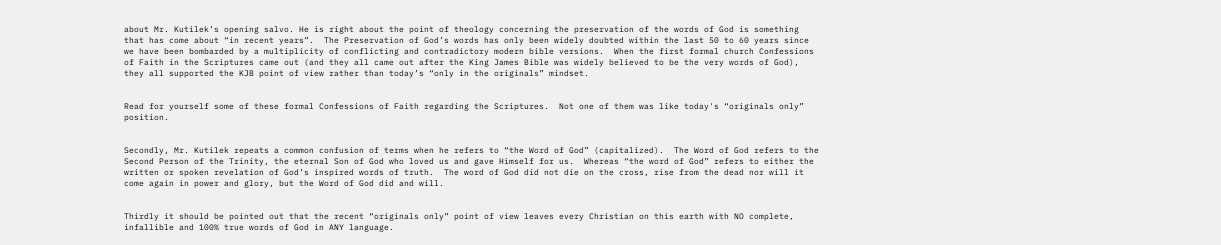about Mr. Kutilek’s opening salvo. He is right about the point of theology concerning the preservation of the words of God is something that has come about “in recent years”.  The Preservation of God’s words has only been widely doubted within the last 50 to 60 years since we have been bombarded by a multiplicity of conflicting and contradictory modern bible versions.  When the first formal church Confessions of Faith in the Scriptures came out (and they all came out after the King James Bible was widely believed to be the very words of God), they all supported the KJB point of view rather than today’s “only in the originals” mindset.


Read for yourself some of these formal Confessions of Faith regarding the Scriptures.  Not one of them was like today's “originals only” position.


Secondly, Mr. Kutilek repeats a common confusion of terms when he refers to “the Word of God” (capitalized).  The Word of God refers to the Second Person of the Trinity, the eternal Son of God who loved us and gave Himself for us.  Whereas “the word of God” refers to either the written or spoken revelation of God’s inspired words of truth.  The word of God did not die on the cross, rise from the dead nor will it come again in power and glory, but the Word of God did and will.


Thirdly it should be pointed out that the recent “originals only” point of view leaves every Christian on this earth with NO complete, infallible and 100% true words of God in ANY language.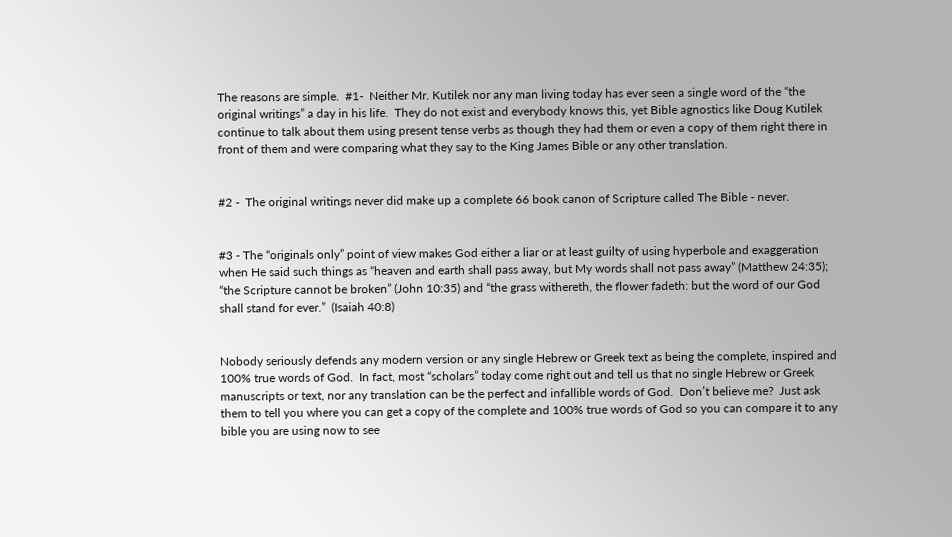The reasons are simple.  #1-  Neither Mr. Kutilek nor any man living today has ever seen a single word of the “the original writings” a day in his life.  They do not exist and everybody knows this, yet Bible agnostics like Doug Kutilek continue to talk about them using present tense verbs as though they had them or even a copy of them right there in front of them and were comparing what they say to the King James Bible or any other translation.


#2 -  The original writings never did make up a complete 66 book canon of Scripture called The Bible - never.


#3 - The “originals only” point of view makes God either a liar or at least guilty of using hyperbole and exaggeration when He said such things as “heaven and earth shall pass away, but My words shall not pass away” (Matthew 24:35); “the Scripture cannot be broken” (John 10:35) and “the grass withereth, the flower fadeth: but the word of our God shall stand for ever.”  (Isaiah 40:8)


Nobody seriously defends any modern version or any single Hebrew or Greek text as being the complete, inspired and 100% true words of God.  In fact, most “scholars” today come right out and tell us that no single Hebrew or Greek manuscripts or text, nor any translation can be the perfect and infallible words of God.  Don’t believe me?  Just ask them to tell you where you can get a copy of the complete and 100% true words of God so you can compare it to any bible you are using now to see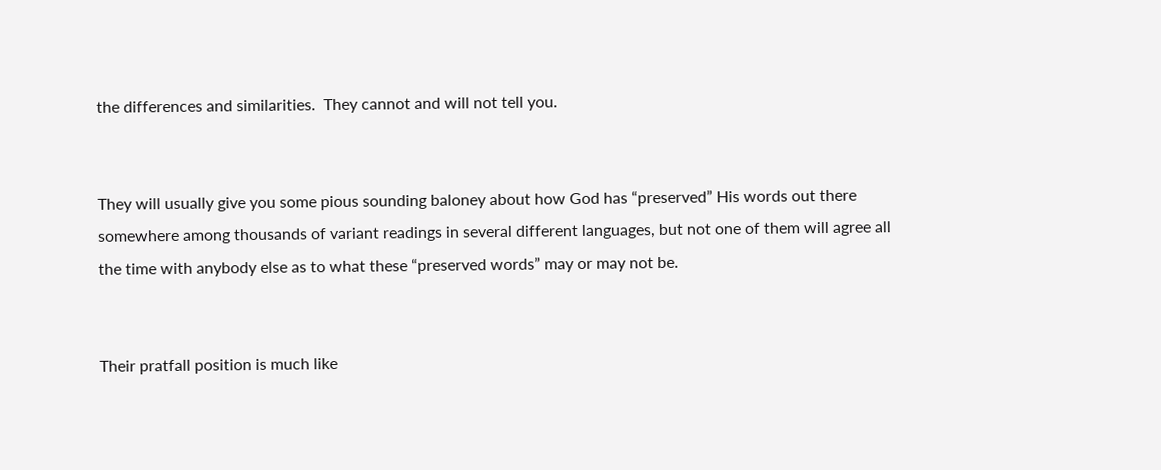the differences and similarities.  They cannot and will not tell you.


They will usually give you some pious sounding baloney about how God has “preserved” His words out there somewhere among thousands of variant readings in several different languages, but not one of them will agree all the time with anybody else as to what these “preserved words” may or may not be.


Their pratfall position is much like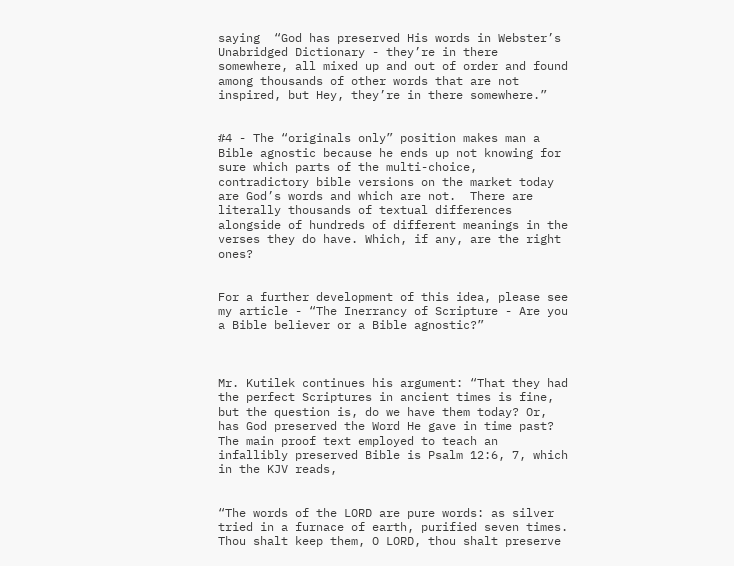saying  “God has preserved His words in Webster’s Unabridged Dictionary - they’re in there somewhere, all mixed up and out of order and found among thousands of other words that are not inspired, but Hey, they’re in there somewhere.”


#4 - The “originals only” position makes man a Bible agnostic because he ends up not knowing for sure which parts of the multi-choice, contradictory bible versions on the market today are God’s words and which are not.  There are literally thousands of textual differences alongside of hundreds of different meanings in the verses they do have. Which, if any, are the right ones?


For a further development of this idea, please see my article - “The Inerrancy of Scripture - Are you a Bible believer or a Bible agnostic?”



Mr. Kutilek continues his argument: “That they had the perfect Scriptures in ancient times is fine, but the question is, do we have them today? Or, has God preserved the Word He gave in time past? The main proof text employed to teach an infallibly preserved Bible is Psalm 12:6, 7, which in the KJV reads,


“The words of the LORD are pure words: as silver tried in a furnace of earth, purified seven times. Thou shalt keep them, O LORD, thou shalt preserve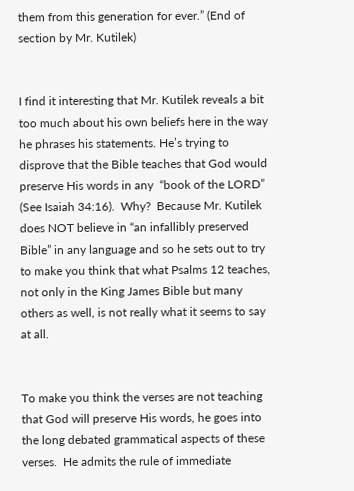them from this generation for ever.” (End of section by Mr. Kutilek)


I find it interesting that Mr. Kutilek reveals a bit too much about his own beliefs here in the way he phrases his statements. He’s trying to disprove that the Bible teaches that God would preserve His words in any  “book of the LORD” (See Isaiah 34:16).  Why?  Because Mr. Kutilek does NOT believe in “an infallibly preserved Bible” in any language and so he sets out to try to make you think that what Psalms 12 teaches, not only in the King James Bible but many others as well, is not really what it seems to say at all.


To make you think the verses are not teaching that God will preserve His words, he goes into the long debated grammatical aspects of these verses.  He admits the rule of immediate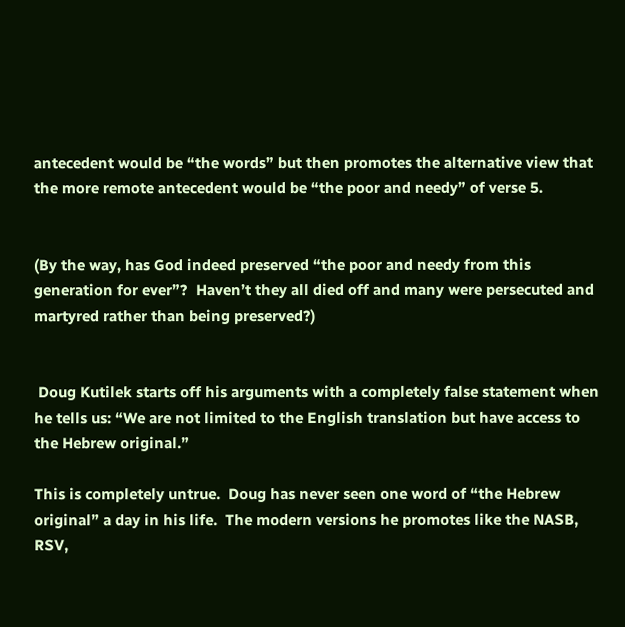antecedent would be “the words” but then promotes the alternative view that the more remote antecedent would be “the poor and needy” of verse 5.


(By the way, has God indeed preserved “the poor and needy from this generation for ever”?  Haven’t they all died off and many were persecuted and martyred rather than being preserved?)


 Doug Kutilek starts off his arguments with a completely false statement when he tells us: “We are not limited to the English translation but have access to the Hebrew original.”

This is completely untrue.  Doug has never seen one word of “the Hebrew original” a day in his life.  The modern versions he promotes like the NASB, RSV,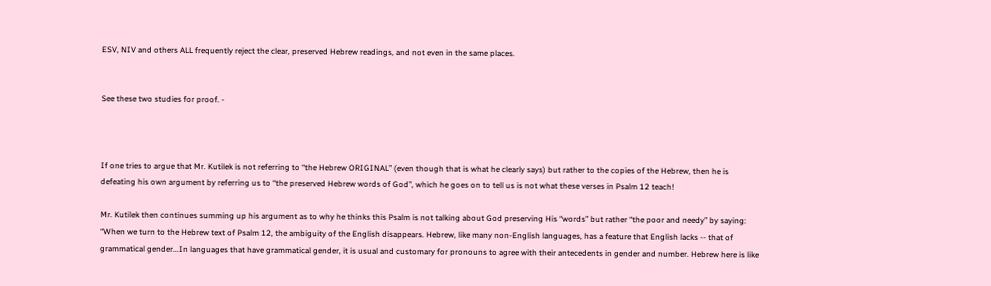ESV, NIV and others ALL frequently reject the clear, preserved Hebrew readings, and not even in the same places.


See these two studies for proof. -



If one tries to argue that Mr. Kutilek is not referring to “the Hebrew ORIGINAL” (even though that is what he clearly says) but rather to the copies of the Hebrew, then he is defeating his own argument by referring us to “the preserved Hebrew words of God”, which he goes on to tell us is not what these verses in Psalm 12 teach!

Mr. Kutilek then continues summing up his argument as to why he thinks this Psalm is not talking about God preserving His “words” but rather “the poor and needy” by saying: “When we turn to the Hebrew text of Psalm 12, the ambiguity of the English disappears. Hebrew, like many non-English languages, has a feature that English lacks -- that of grammatical gender...In languages that have grammatical gender, it is usual and customary for pronouns to agree with their antecedents in gender and number. Hebrew here is like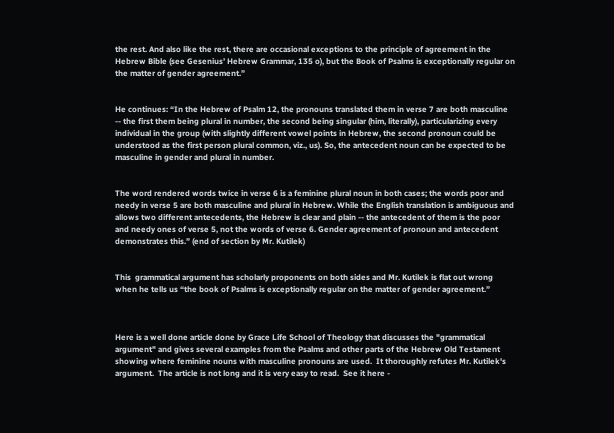the rest. And also like the rest, there are occasional exceptions to the principle of agreement in the Hebrew Bible (see Gesenius’ Hebrew Grammar, 135 o), but the Book of Psalms is exceptionally regular on the matter of gender agreement.”


He continues: “In the Hebrew of Psalm 12, the pronouns translated them in verse 7 are both masculine -- the first them being plural in number, the second being singular (him, literally), particularizing every individual in the group (with slightly different vowel points in Hebrew, the second pronoun could be understood as the first person plural common, viz., us). So, the antecedent noun can be expected to be masculine in gender and plural in number.


The word rendered words twice in verse 6 is a feminine plural noun in both cases; the words poor and needy in verse 5 are both masculine and plural in Hebrew. While the English translation is ambiguous and allows two different antecedents, the Hebrew is clear and plain -- the antecedent of them is the poor and needy ones of verse 5, not the words of verse 6. Gender agreement of pronoun and antecedent demonstrates this.” (end of section by Mr. Kutilek)


This  grammatical argument has scholarly proponents on both sides and Mr. Kutilek is flat out wrong when he tells us “the book of Psalms is exceptionally regular on the matter of gender agreement.”



Here is a well done article done by Grace Life School of Theology that discusses the "grammatical argument" and gives several examples from the Psalms and other parts of the Hebrew Old Testament showing where feminine nouns with masculine pronouns are used.  It thoroughly refutes Mr. Kutilek's argument.  The article is not long and it is very easy to read.  See it here -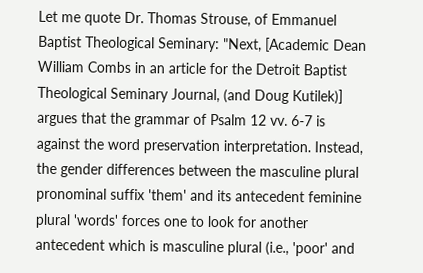Let me quote Dr. Thomas Strouse, of Emmanuel Baptist Theological Seminary: "Next, [Academic Dean William Combs in an article for the Detroit Baptist Theological Seminary Journal, (and Doug Kutilek)] argues that the grammar of Psalm 12 vv. 6-7 is against the word preservation interpretation. Instead, the gender differences between the masculine plural pronominal suffix 'them' and its antecedent feminine plural 'words' forces one to look for another antecedent which is masculine plural (i.e., 'poor' and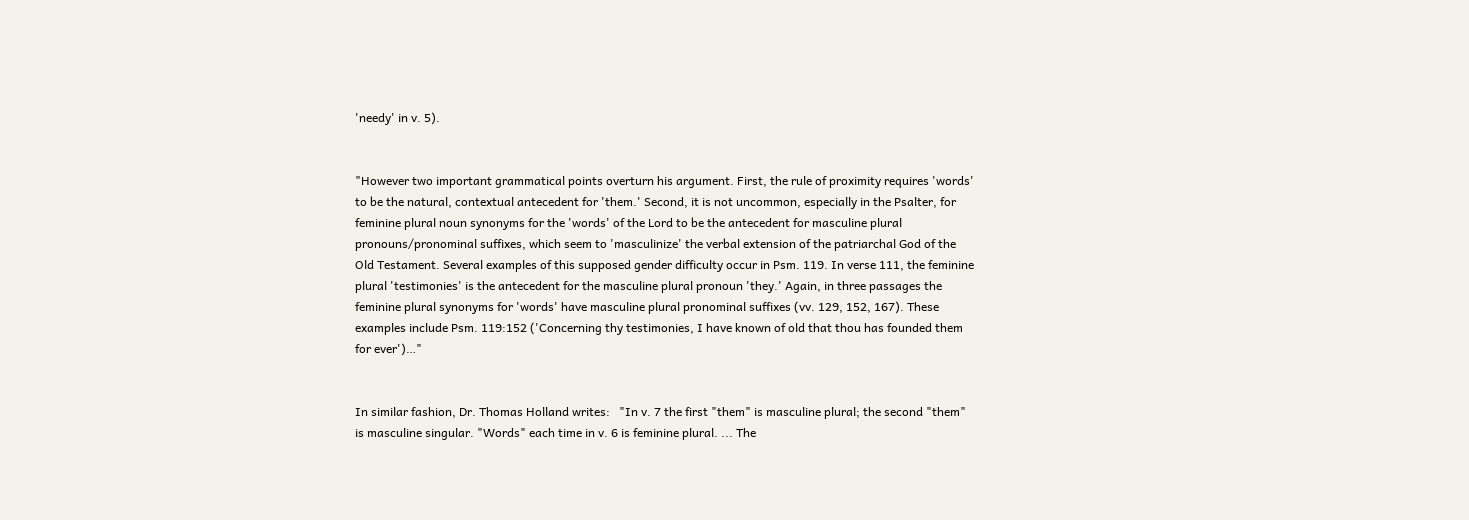'needy' in v. 5).


"However two important grammatical points overturn his argument. First, the rule of proximity requires 'words' to be the natural, contextual antecedent for 'them.' Second, it is not uncommon, especially in the Psalter, for feminine plural noun synonyms for the 'words' of the Lord to be the antecedent for masculine plural pronouns/pronominal suffixes, which seem to 'masculinize' the verbal extension of the patriarchal God of the Old Testament. Several examples of this supposed gender difficulty occur in Psm. 119. In verse 111, the feminine plural 'testimonies' is the antecedent for the masculine plural pronoun 'they.' Again, in three passages the feminine plural synonyms for 'words' have masculine plural pronominal suffixes (vv. 129, 152, 167). These examples include Psm. 119:152 ('Concerning thy testimonies, I have known of old that thou has founded them for ever')…"


In similar fashion, Dr. Thomas Holland writes:   "In v. 7 the first "them" is masculine plural; the second "them" is masculine singular. "Words" each time in v. 6 is feminine plural. ... The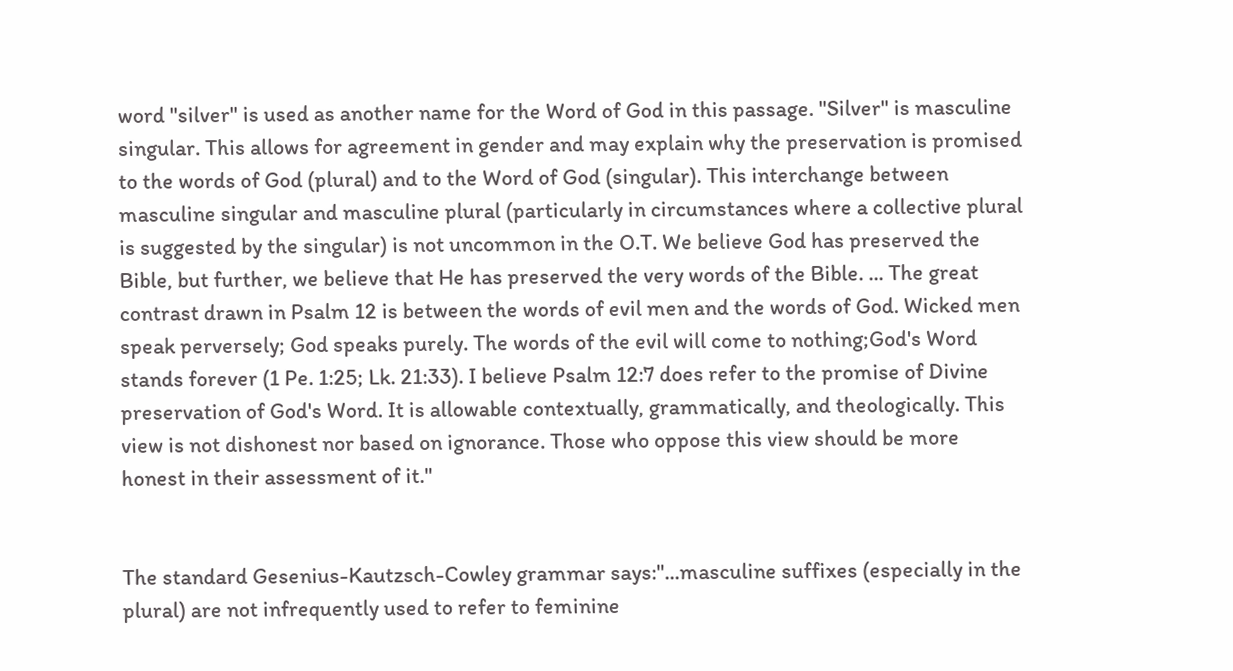word "silver" is used as another name for the Word of God in this passage. "Silver" is masculine singular. This allows for agreement in gender and may explain why the preservation is promised to the words of God (plural) and to the Word of God (singular). This interchange between masculine singular and masculine plural (particularly in circumstances where a collective plural is suggested by the singular) is not uncommon in the O.T. We believe God has preserved the Bible, but further, we believe that He has preserved the very words of the Bible. ... The great contrast drawn in Psalm 12 is between the words of evil men and the words of God. Wicked men speak perversely; God speaks purely. The words of the evil will come to nothing;God's Word stands forever (1 Pe. 1:25; Lk. 21:33). I believe Psalm 12:7 does refer to the promise of Divine preservation of God's Word. It is allowable contextually, grammatically, and theologically. This view is not dishonest nor based on ignorance. Those who oppose this view should be more honest in their assessment of it."


The standard Gesenius-Kautzsch-Cowley grammar says:"...masculine suffixes (especially in the plural) are not infrequently used to refer to feminine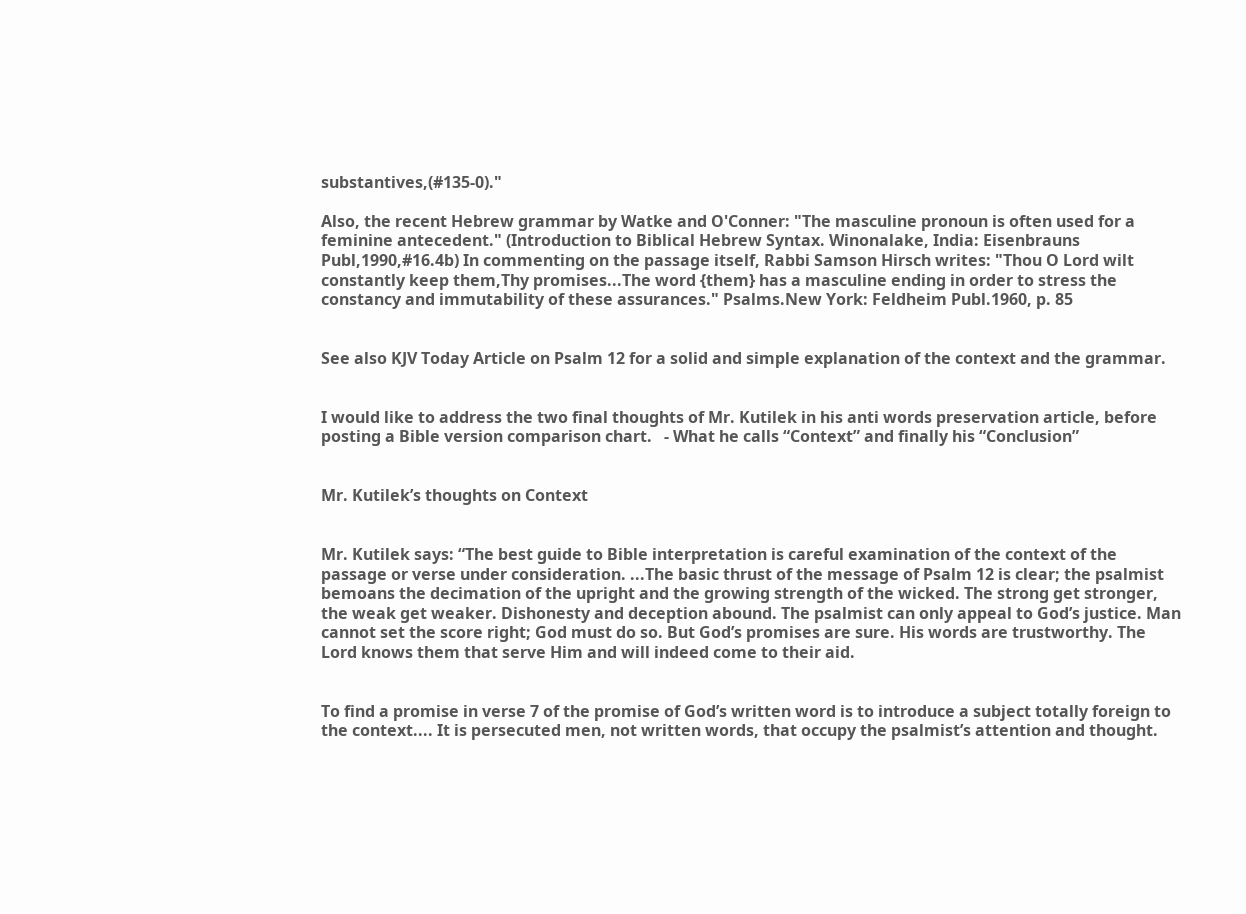substantives,(#135-0)."

Also, the recent Hebrew grammar by Watke and O'Conner: "The masculine pronoun is often used for a feminine antecedent." (Introduction to Biblical Hebrew Syntax. Winonalake, India: Eisenbrauns Publ,1990,#16.4b) In commenting on the passage itself, Rabbi Samson Hirsch writes: "Thou O Lord wilt constantly keep them,Thy promises...The word {them} has a masculine ending in order to stress the constancy and immutability of these assurances." Psalms.New York: Feldheim Publ.1960, p. 85


See also KJV Today Article on Psalm 12 for a solid and simple explanation of the context and the grammar.


I would like to address the two final thoughts of Mr. Kutilek in his anti words preservation article, before posting a Bible version comparison chart.   - What he calls “Context” and finally his “Conclusion”


Mr. Kutilek’s thoughts on Context


Mr. Kutilek says: “The best guide to Bible interpretation is careful examination of the context of the passage or verse under consideration. ...The basic thrust of the message of Psalm 12 is clear; the psalmist bemoans the decimation of the upright and the growing strength of the wicked. The strong get stronger, the weak get weaker. Dishonesty and deception abound. The psalmist can only appeal to God’s justice. Man cannot set the score right; God must do so. But God’s promises are sure. His words are trustworthy. The Lord knows them that serve Him and will indeed come to their aid.


To find a promise in verse 7 of the promise of God’s written word is to introduce a subject totally foreign to the context.... It is persecuted men, not written words, that occupy the psalmist’s attention and thought.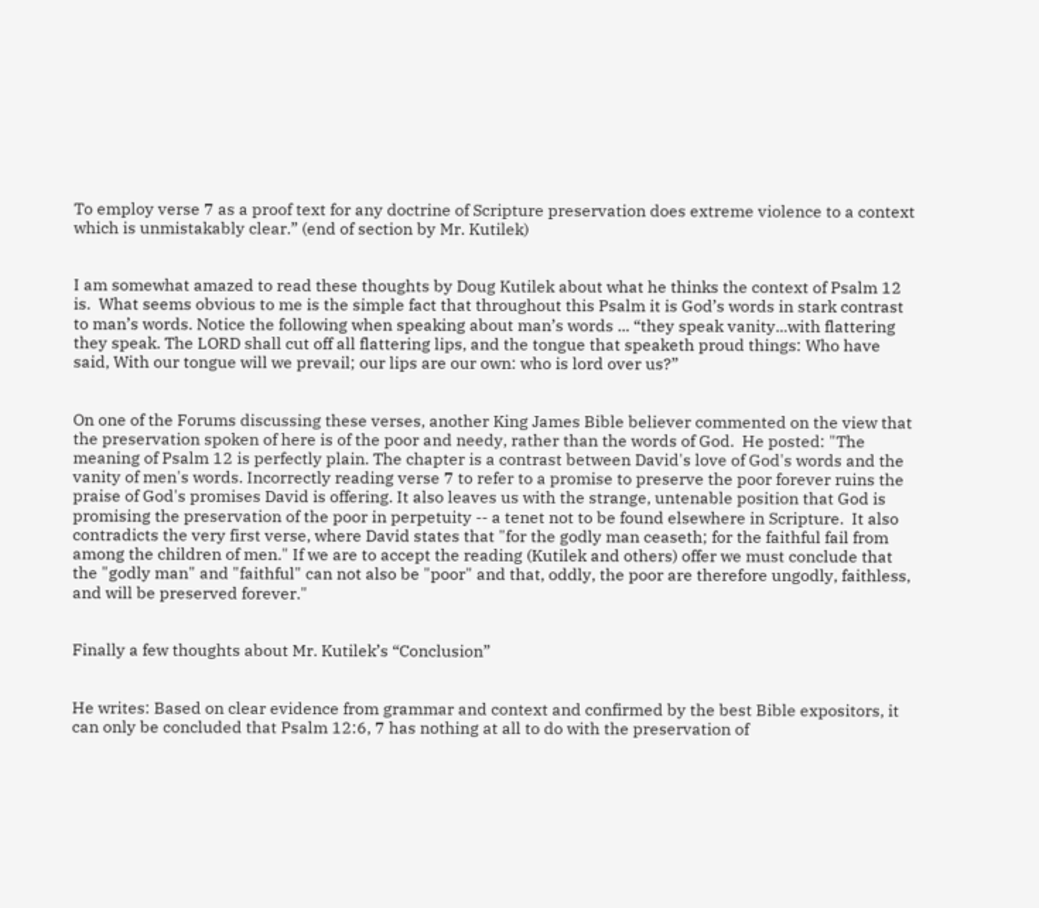To employ verse 7 as a proof text for any doctrine of Scripture preservation does extreme violence to a context which is unmistakably clear.” (end of section by Mr. Kutilek)


I am somewhat amazed to read these thoughts by Doug Kutilek about what he thinks the context of Psalm 12 is.  What seems obvious to me is the simple fact that throughout this Psalm it is God’s words in stark contrast to man’s words. Notice the following when speaking about man’s words ... “they speak vanity...with flattering they speak. The LORD shall cut off all flattering lips, and the tongue that speaketh proud things: Who have said, With our tongue will we prevail; our lips are our own: who is lord over us?”


On one of the Forums discussing these verses, another King James Bible believer commented on the view that the preservation spoken of here is of the poor and needy, rather than the words of God.  He posted: "The meaning of Psalm 12 is perfectly plain. The chapter is a contrast between David's love of God's words and the vanity of men's words. Incorrectly reading verse 7 to refer to a promise to preserve the poor forever ruins the praise of God's promises David is offering. It also leaves us with the strange, untenable position that God is promising the preservation of the poor in perpetuity -- a tenet not to be found elsewhere in Scripture.  It also contradicts the very first verse, where David states that "for the godly man ceaseth; for the faithful fail from among the children of men." If we are to accept the reading (Kutilek and others) offer we must conclude that the "godly man" and "faithful" can not also be "poor" and that, oddly, the poor are therefore ungodly, faithless, and will be preserved forever."


Finally a few thoughts about Mr. Kutilek’s “Conclusion”


He writes: Based on clear evidence from grammar and context and confirmed by the best Bible expositors, it can only be concluded that Psalm 12:6, 7 has nothing at all to do with the preservation of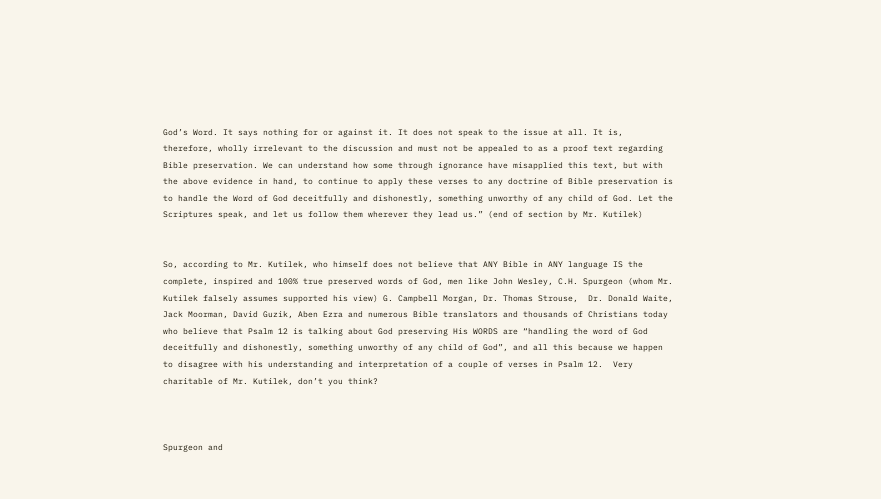God’s Word. It says nothing for or against it. It does not speak to the issue at all. It is, therefore, wholly irrelevant to the discussion and must not be appealed to as a proof text regarding Bible preservation. We can understand how some through ignorance have misapplied this text, but with the above evidence in hand, to continue to apply these verses to any doctrine of Bible preservation is to handle the Word of God deceitfully and dishonestly, something unworthy of any child of God. Let the Scriptures speak, and let us follow them wherever they lead us.” (end of section by Mr. Kutilek)


So, according to Mr. Kutilek, who himself does not believe that ANY Bible in ANY language IS the complete, inspired and 100% true preserved words of God, men like John Wesley, C.H. Spurgeon (whom Mr. Kutilek falsely assumes supported his view) G. Campbell Morgan, Dr. Thomas Strouse,  Dr. Donald Waite, Jack Moorman, David Guzik, Aben Ezra and numerous Bible translators and thousands of Christians today who believe that Psalm 12 is talking about God preserving His WORDS are “handling the word of God deceitfully and dishonestly, something unworthy of any child of God”, and all this because we happen to disagree with his understanding and interpretation of a couple of verses in Psalm 12.  Very charitable of Mr. Kutilek, don’t you think?



Spurgeon and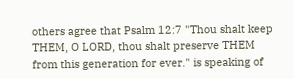others agree that Psalm 12:7 "Thou shalt keep THEM, O LORD, thou shalt preserve THEM from this generation for ever." is speaking of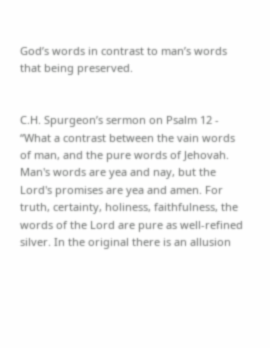God’s words in contrast to man’s words that being preserved.


C.H. Spurgeon’s sermon on Psalm 12 -  “What a contrast between the vain words of man, and the pure words of Jehovah. Man's words are yea and nay, but the Lord's promises are yea and amen. For truth, certainty, holiness, faithfulness, the words of the Lord are pure as well-refined silver. In the original there is an allusion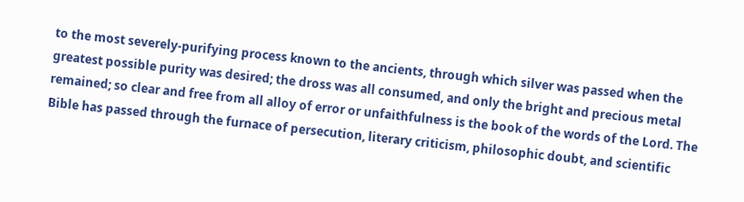to the most severely-purifying process known to the ancients, through which silver was passed when the greatest possible purity was desired; the dross was all consumed, and only the bright and precious metal remained; so clear and free from all alloy of error or unfaithfulness is the book of the words of the Lord. The Bible has passed through the furnace of persecution, literary criticism, philosophic doubt, and scientific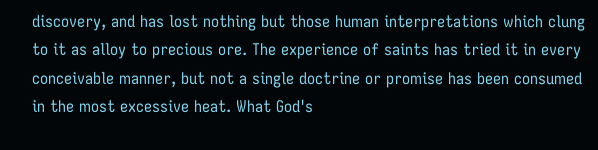discovery, and has lost nothing but those human interpretations which clung to it as alloy to precious ore. The experience of saints has tried it in every conceivable manner, but not a single doctrine or promise has been consumed in the most excessive heat. What God's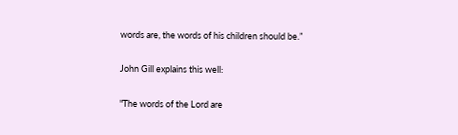words are, the words of his children should be.”

John Gill explains this well:

"The words of the Lord are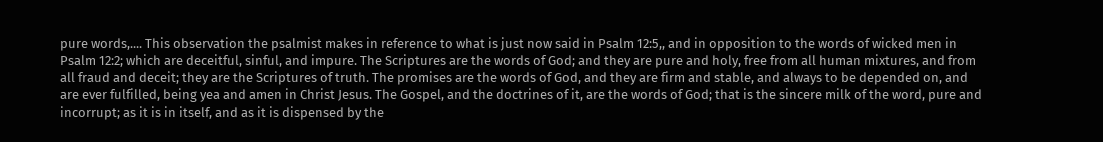pure words,.... This observation the psalmist makes in reference to what is just now said in Psalm 12:5,, and in opposition to the words of wicked men in Psalm 12:2; which are deceitful, sinful, and impure. The Scriptures are the words of God; and they are pure and holy, free from all human mixtures, and from all fraud and deceit; they are the Scriptures of truth. The promises are the words of God, and they are firm and stable, and always to be depended on, and are ever fulfilled, being yea and amen in Christ Jesus. The Gospel, and the doctrines of it, are the words of God; that is the sincere milk of the word, pure and incorrupt; as it is in itself, and as it is dispensed by the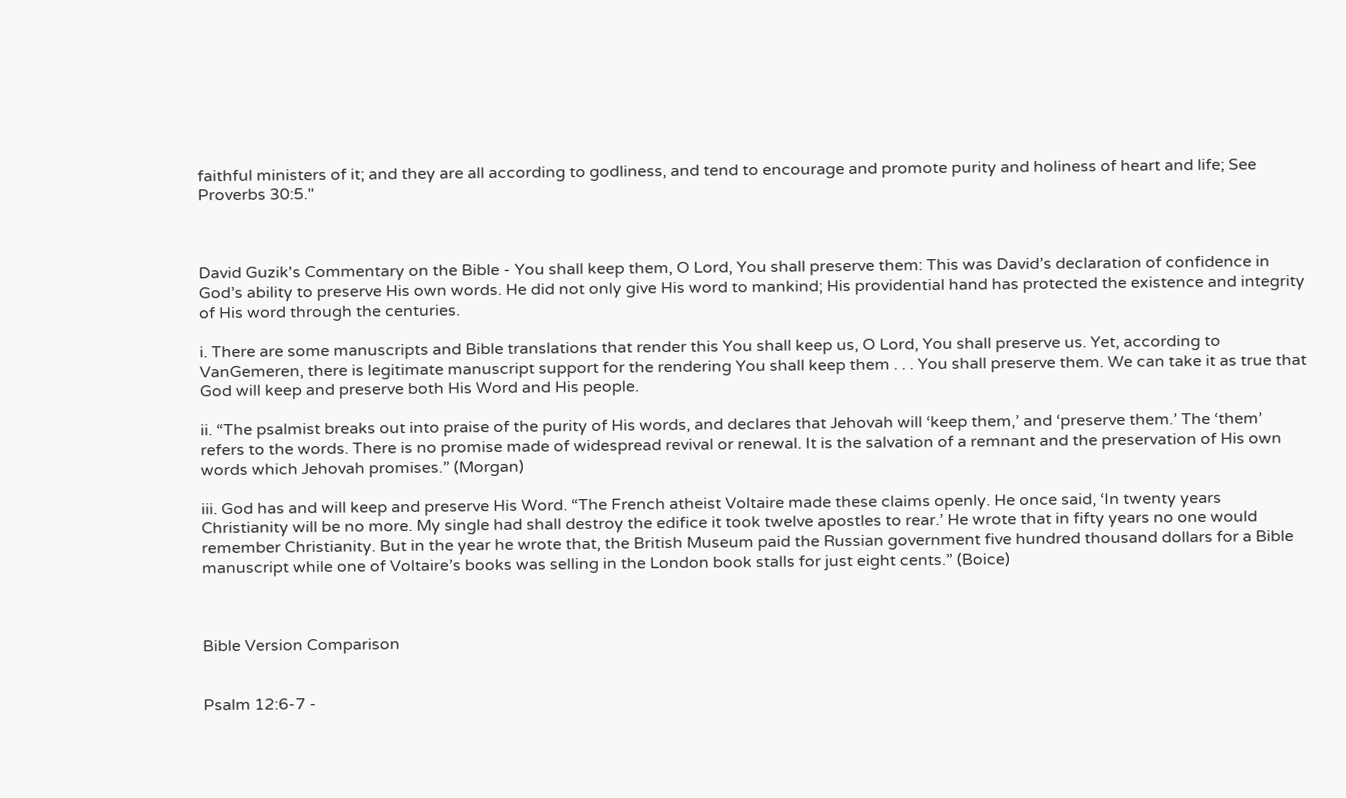faithful ministers of it; and they are all according to godliness, and tend to encourage and promote purity and holiness of heart and life; See Proverbs 30:5."



David Guzik's Commentary on the Bible - You shall keep them, O Lord, You shall preserve them: This was David’s declaration of confidence in God’s ability to preserve His own words. He did not only give His word to mankind; His providential hand has protected the existence and integrity of His word through the centuries.

i. There are some manuscripts and Bible translations that render this You shall keep us, O Lord, You shall preserve us. Yet, according to VanGemeren, there is legitimate manuscript support for the rendering You shall keep them . . . You shall preserve them. We can take it as true that God will keep and preserve both His Word and His people.

ii. “The psalmist breaks out into praise of the purity of His words, and declares that Jehovah will ‘keep them,’ and ‘preserve them.’ The ‘them’ refers to the words. There is no promise made of widespread revival or renewal. It is the salvation of a remnant and the preservation of His own words which Jehovah promises.” (Morgan)

iii. God has and will keep and preserve His Word. “The French atheist Voltaire made these claims openly. He once said, ‘In twenty years Christianity will be no more. My single had shall destroy the edifice it took twelve apostles to rear.’ He wrote that in fifty years no one would remember Christianity. But in the year he wrote that, the British Museum paid the Russian government five hundred thousand dollars for a Bible manuscript while one of Voltaire’s books was selling in the London book stalls for just eight cents.” (Boice)



Bible Version Comparison


Psalm 12:6-7 -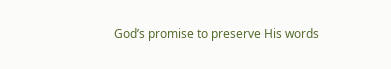God’s promise to preserve His words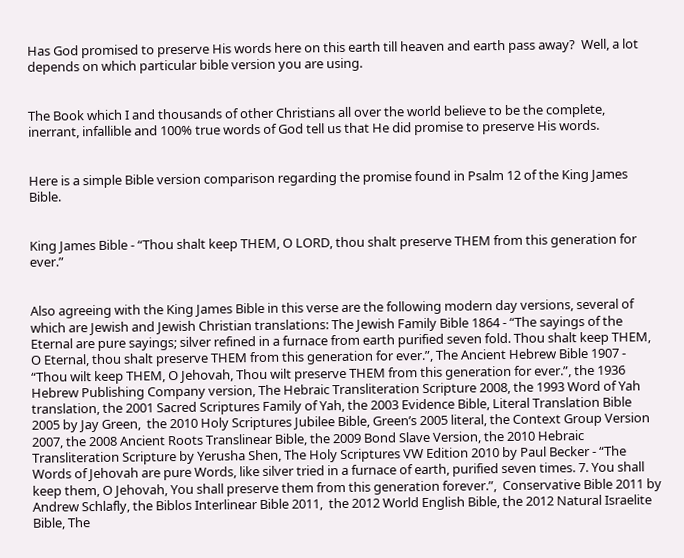Has God promised to preserve His words here on this earth till heaven and earth pass away?  Well, a lot depends on which particular bible version you are using.


The Book which I and thousands of other Christians all over the world believe to be the complete, inerrant, infallible and 100% true words of God tell us that He did promise to preserve His words.


Here is a simple Bible version comparison regarding the promise found in Psalm 12 of the King James Bible.


King James Bible - “Thou shalt keep THEM, O LORD, thou shalt preserve THEM from this generation for ever.”


Also agreeing with the King James Bible in this verse are the following modern day versions, several of which are Jewish and Jewish Christian translations: The Jewish Family Bible 1864 - “The sayings of the Eternal are pure sayings; silver refined in a furnace from earth purified seven fold. Thou shalt keep THEM, O Eternal, thou shalt preserve THEM from this generation for ever.”, The Ancient Hebrew Bible 1907 - “Thou wilt keep THEM, O Jehovah, Thou wilt preserve THEM from this generation for ever.”, the 1936 Hebrew Publishing Company version, The Hebraic Transliteration Scripture 2008, the 1993 Word of Yah translation, the 2001 Sacred Scriptures Family of Yah, the 2003 Evidence Bible, Literal Translation Bible 2005 by Jay Green,  the 2010 Holy Scriptures Jubilee Bible, Green’s 2005 literal, the Context Group Version 2007, the 2008 Ancient Roots Translinear Bible, the 2009 Bond Slave Version, the 2010 Hebraic Transliteration Scripture by Yerusha Shen, The Holy Scriptures VW Edition 2010 by Paul Becker - “The Words of Jehovah are pure Words, like silver tried in a furnace of earth, purified seven times. 7. You shall keep them, O Jehovah, You shall preserve them from this generation forever.”,  Conservative Bible 2011 by Andrew Schlafly, the Biblos Interlinear Bible 2011,  the 2012 World English Bible, the 2012 Natural Israelite Bible, The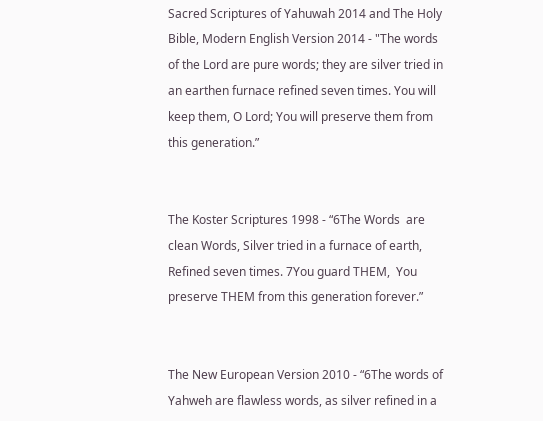Sacred Scriptures of Yahuwah 2014 and The Holy Bible, Modern English Version 2014 - "The words of the Lord are pure words; they are silver tried in an earthen furnace refined seven times. You will keep them, O Lord; You will preserve them from this generation.”


The Koster Scriptures 1998 - “6The Words  are clean Words, Silver tried in a furnace of earth, Refined seven times. 7You guard THEM,  You preserve THEM from this generation forever.”


The New European Version 2010 - “6The words of Yahweh are flawless words, as silver refined in a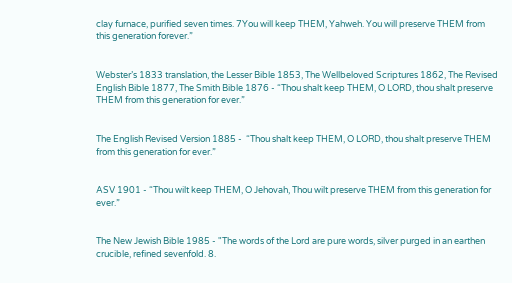clay furnace, purified seven times. 7You will keep THEM, Yahweh. You will preserve THEM from this generation forever.”


Webster’s 1833 translation, the Lesser Bible 1853, The Wellbeloved Scriptures 1862, The Revised English Bible 1877, The Smith Bible 1876 - “Thou shalt keep THEM, O LORD, thou shalt preserve THEM from this generation for ever.”


The English Revised Version 1885 -  “Thou shalt keep THEM, O LORD, thou shalt preserve THEM from this generation for ever.”


ASV 1901 - “Thou wilt keep THEM, O Jehovah, Thou wilt preserve THEM from this generation for ever.”


The New Jewish Bible 1985 - "The words of the Lord are pure words, silver purged in an earthen crucible, refined sevenfold. 8.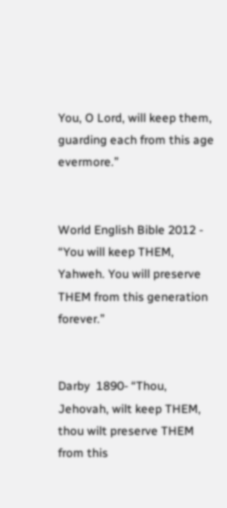You, O Lord, will keep them, guarding each from this age evermore.”


World English Bible 2012 - “You will keep THEM, Yahweh. You will preserve THEM from this generation forever.”


Darby  1890- “Thou, Jehovah, wilt keep THEM, thou wilt preserve THEM from this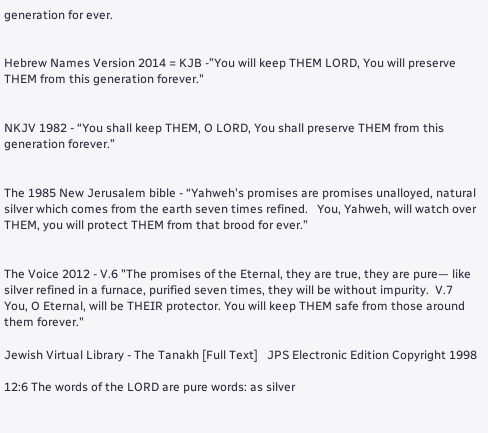generation for ever.


Hebrew Names Version 2014 = KJB -”You will keep THEM LORD, You will preserve THEM from this generation forever."


NKJV 1982 - “You shall keep THEM, O LORD, You shall preserve THEM from this generation forever.”


The 1985 New Jerusalem bible - “Yahweh's promises are promises unalloyed, natural silver which comes from the earth seven times refined.   You, Yahweh, will watch over THEM, you will protect THEM from that brood for ever.”


The Voice 2012 - V.6 "The promises of the Eternal, they are true, they are pure— like silver refined in a furnace, purified seven times, they will be without impurity.  V.7 You, O Eternal, will be THEIR protector. You will keep THEM safe from those around them forever."

Jewish Virtual Library - The Tanakh [Full Text]   JPS Electronic Edition Copyright 1998

12:6 The words of the LORD are pure words: as silver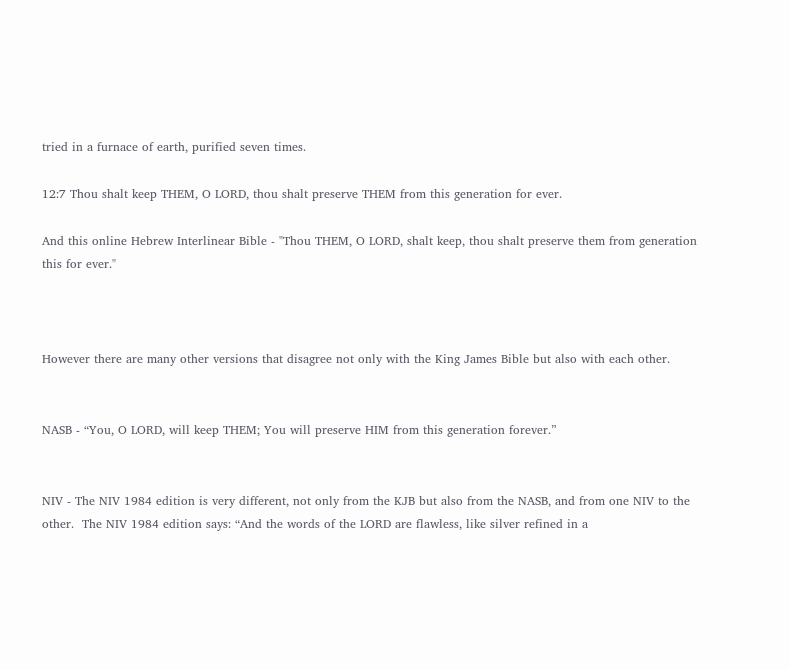tried in a furnace of earth, purified seven times.

12:7 Thou shalt keep THEM, O LORD, thou shalt preserve THEM from this generation for ever.

And this online Hebrew Interlinear Bible - "Thou THEM, O LORD, shalt keep, thou shalt preserve them from generation this for ever."



However there are many other versions that disagree not only with the King James Bible but also with each other.


NASB - “You, O LORD, will keep THEM; You will preserve HIM from this generation forever.”


NIV - The NIV 1984 edition is very different, not only from the KJB but also from the NASB, and from one NIV to the other.  The NIV 1984 edition says: “And the words of the LORD are flawless, like silver refined in a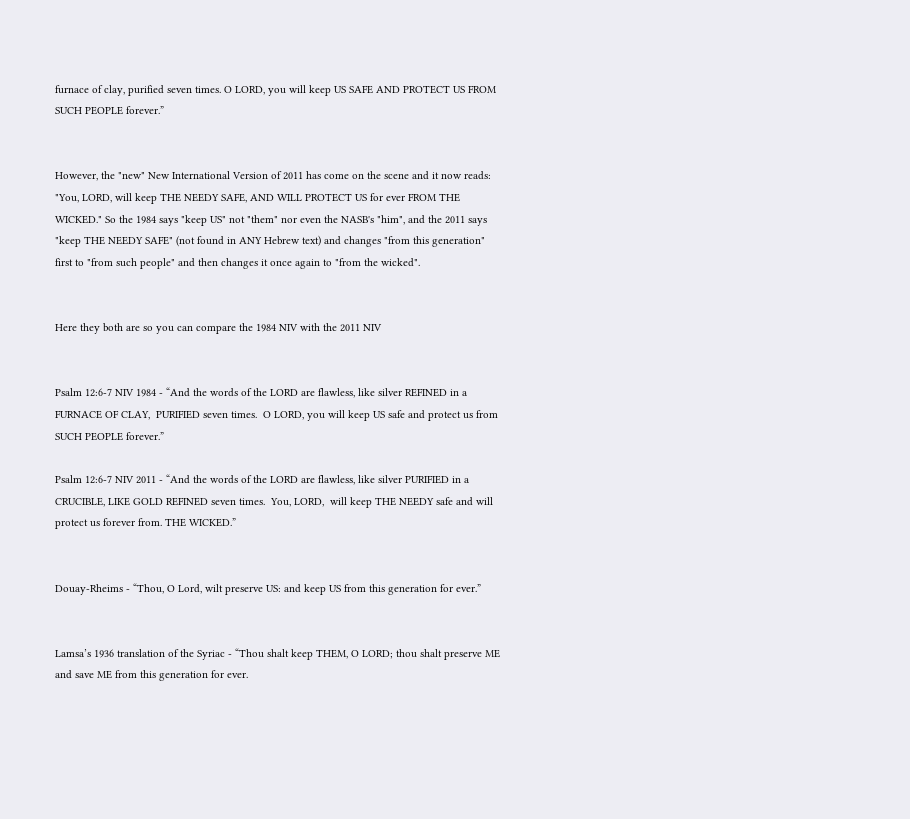furnace of clay, purified seven times. O LORD, you will keep US SAFE AND PROTECT US FROM SUCH PEOPLE forever.”


However, the "new" New International Version of 2011 has come on the scene and it now reads: "You, LORD, will keep THE NEEDY SAFE, AND WILL PROTECT US for ever FROM THE WICKED." So the 1984 says "keep US" not "them" nor even the NASB's "him", and the 2011 says "keep THE NEEDY SAFE" (not found in ANY Hebrew text) and changes "from this generation" first to "from such people" and then changes it once again to "from the wicked".


Here they both are so you can compare the 1984 NIV with the 2011 NIV


Psalm 12:6-7 NIV 1984 - “And the words of the LORD are flawless, like silver REFINED in a FURNACE OF CLAY,  PURIFIED seven times.  O LORD, you will keep US safe and protect us from SUCH PEOPLE forever.”

Psalm 12:6-7 NIV 2011 - “And the words of the LORD are flawless, like silver PURIFIED in a CRUCIBLE, LIKE GOLD REFINED seven times.  You, LORD,  will keep THE NEEDY safe and will protect us forever from. THE WICKED.”


Douay-Rheims - “Thou, O Lord, wilt preserve US: and keep US from this generation for ever.”


Lamsa’s 1936 translation of the Syriac - “Thou shalt keep THEM, O LORD; thou shalt preserve ME and save ME from this generation for ever.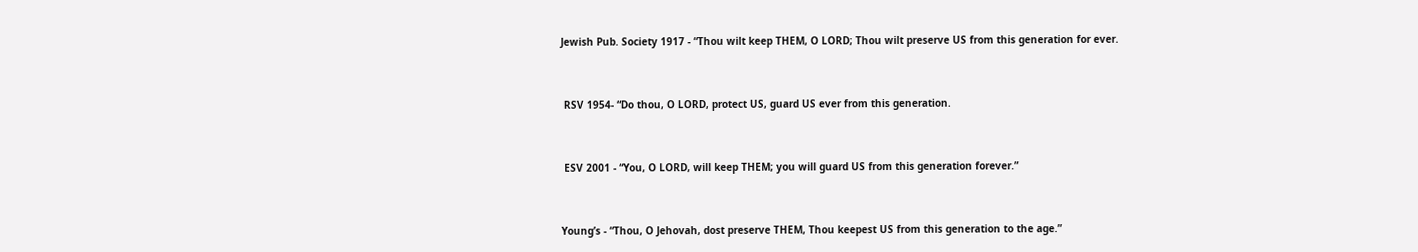Jewish Pub. Society 1917 - “Thou wilt keep THEM, O LORD; Thou wilt preserve US from this generation for ever.


 RSV 1954- “Do thou, O LORD, protect US, guard US ever from this generation.


 ESV 2001 - “You, O LORD, will keep THEM; you will guard US from this generation forever.”


Young’s - “Thou, O Jehovah, dost preserve THEM, Thou keepest US from this generation to the age.”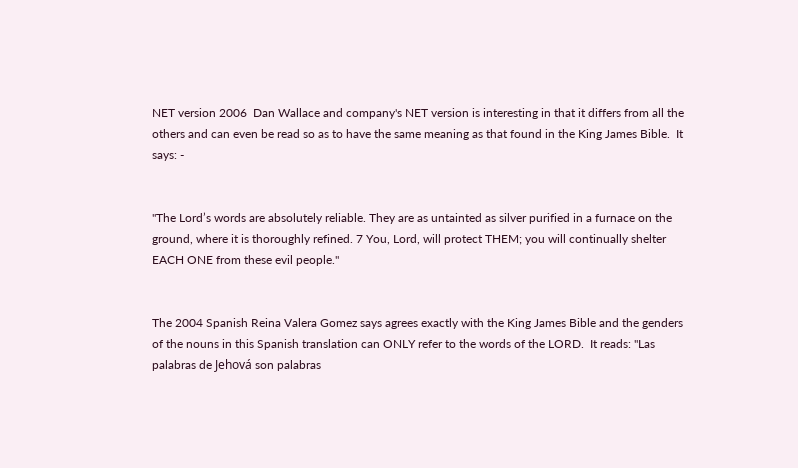NET version 2006  Dan Wallace and company's NET version is interesting in that it differs from all the others and can even be read so as to have the same meaning as that found in the King James Bible.  It says: -


"The Lord’s words are absolutely reliable. They are as untainted as silver purified in a furnace on the ground, where it is thoroughly refined. 7 You, Lord, will protect THEM; you will continually shelter EACH ONE from these evil people."


The 2004 Spanish Reina Valera Gomez says agrees exactly with the King James Bible and the genders of the nouns in this Spanish translation can ONLY refer to the words of the LORD.  It reads: "Las palabras de Jehová son palabras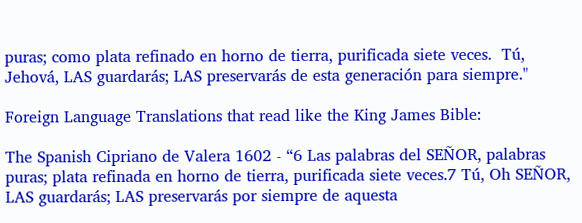puras; como plata refinado en horno de tierra, purificada siete veces.  Tú, Jehová, LAS guardarás; LAS preservarás de esta generación para siempre."

Foreign Language Translations that read like the King James Bible:

The Spanish Cipriano de Valera 1602 - “6 Las palabras del SEÑOR, palabras puras; plata refinada en horno de tierra, purificada siete veces.7 Tú, Oh SEÑOR, LAS guardarás; LAS preservarás por siempre de aquesta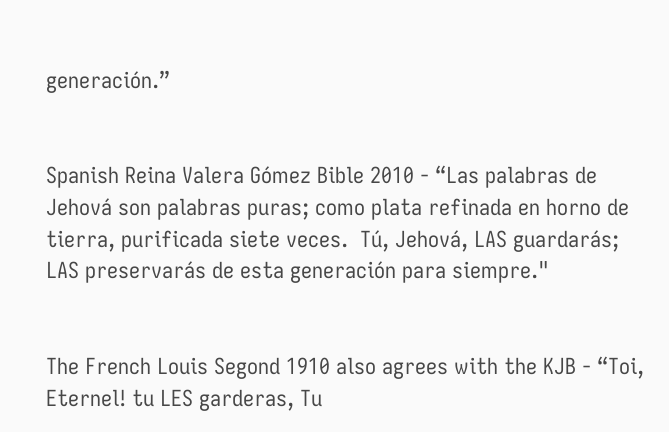generación.”


Spanish Reina Valera Gómez Bible 2010 - “Las palabras de Jehová son palabras puras; como plata refinada en horno de tierra, purificada siete veces.  Tú, Jehová, LAS guardarás; LAS preservarás de esta generación para siempre."


The French Louis Segond 1910 also agrees with the KJB - “Toi, Eternel! tu LES garderas, Tu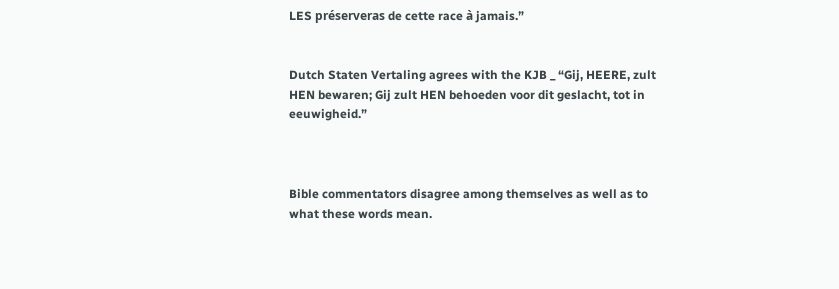LES préserveras de cette race à jamais.”


Dutch Staten Vertaling agrees with the KJB _ “Gij, HEERE, zult HEN bewaren; Gij zult HEN behoeden voor dit geslacht, tot in eeuwigheid.”



Bible commentators disagree among themselves as well as to what these words mean.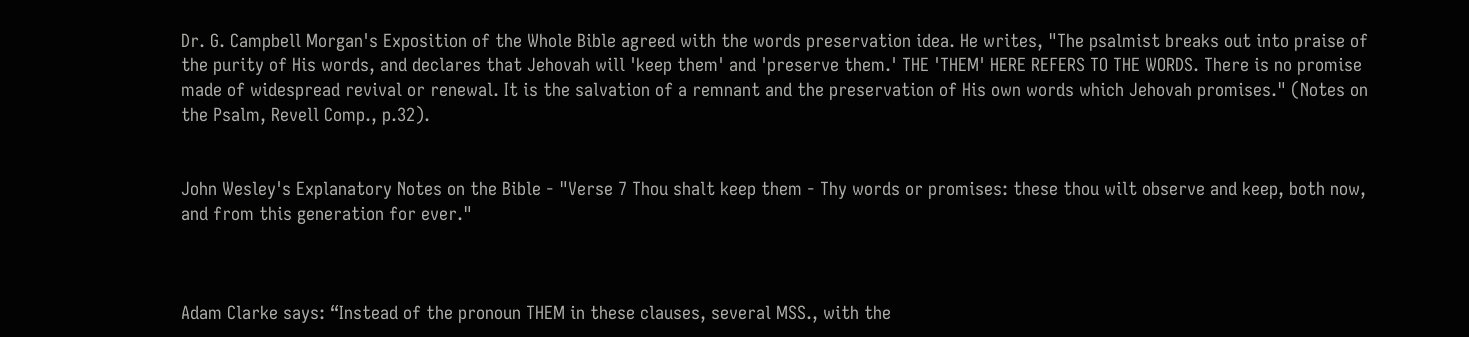Dr. G. Campbell Morgan's Exposition of the Whole Bible agreed with the words preservation idea. He writes, "The psalmist breaks out into praise of the purity of His words, and declares that Jehovah will 'keep them' and 'preserve them.' THE 'THEM' HERE REFERS TO THE WORDS. There is no promise made of widespread revival or renewal. It is the salvation of a remnant and the preservation of His own words which Jehovah promises." (Notes on the Psalm, Revell Comp., p.32).


John Wesley's Explanatory Notes on the Bible - "Verse 7 Thou shalt keep them - Thy words or promises: these thou wilt observe and keep, both now, and from this generation for ever."



Adam Clarke says: “Instead of the pronoun THEM in these clauses, several MSS., with the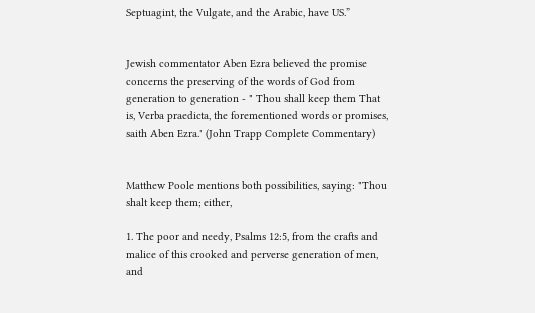Septuagint, the Vulgate, and the Arabic, have US.”


Jewish commentator Aben Ezra believed the promise concerns the preserving of the words of God from generation to generation - " Thou shall keep them That is, Verba praedicta, the forementioned words or promises, saith Aben Ezra." (John Trapp Complete Commentary)


Matthew Poole mentions both possibilities, saying: "Thou shalt keep them; either,

1. The poor and needy, Psalms 12:5, from the crafts and malice of this crooked and perverse generation of men, and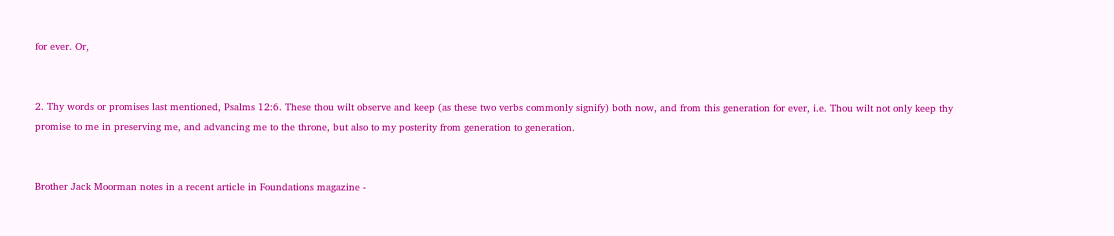for ever. Or,


2. Thy words or promises last mentioned, Psalms 12:6. These thou wilt observe and keep (as these two verbs commonly signify) both now, and from this generation for ever, i.e. Thou wilt not only keep thy promise to me in preserving me, and advancing me to the throne, but also to my posterity from generation to generation.


Brother Jack Moorman notes in a recent article in Foundations magazine -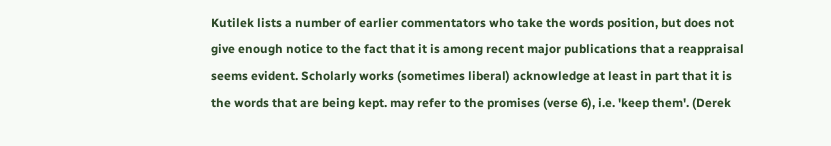Kutilek lists a number of earlier commentators who take the words position, but does not give enough notice to the fact that it is among recent major publications that a reappraisal seems evident. Scholarly works (sometimes liberal) acknowledge at least in part that it is the words that are being kept. may refer to the promises (verse 6), i.e. 'keep them'. (Derek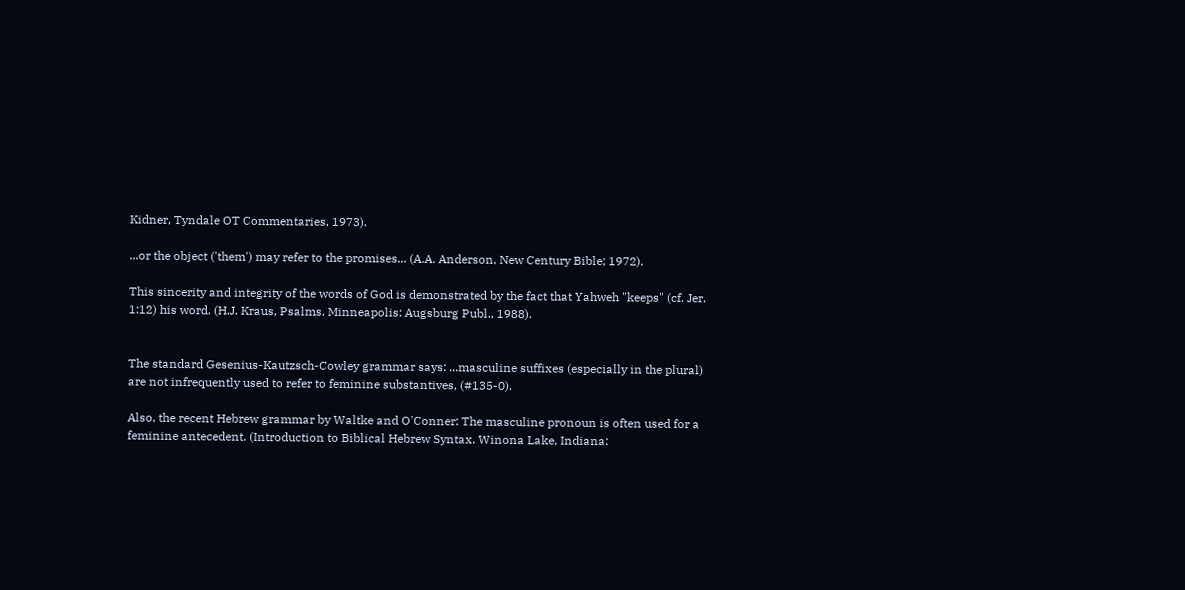Kidner, Tyndale OT Commentaries, 1973).

...or the object ('them') may refer to the promises... (A.A. Anderson, New Century Bible; 1972).

This sincerity and integrity of the words of God is demonstrated by the fact that Yahweh "keeps" (cf. Jer. 1:12) his word. (H.J. Kraus, Psalms. Minneapolis: Augsburg Publ., 1988).


The standard Gesenius-Kautzsch-Cowley grammar says: ...masculine suffixes (especially in the plural) are not infrequently used to refer to feminine substantives, (#135-0).

Also, the recent Hebrew grammar by Waltke and O'Conner: The masculine pronoun is often used for a feminine antecedent. (Introduction to Biblical Hebrew Syntax. Winona Lake, Indiana: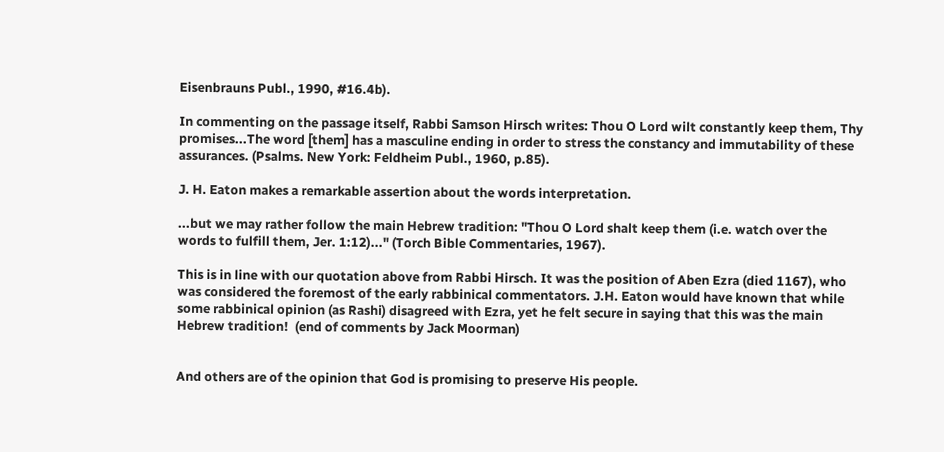Eisenbrauns Publ., 1990, #16.4b).

In commenting on the passage itself, Rabbi Samson Hirsch writes: Thou O Lord wilt constantly keep them, Thy promises...The word [them] has a masculine ending in order to stress the constancy and immutability of these assurances. (Psalms. New York: Feldheim Publ., 1960, p.85).

J. H. Eaton makes a remarkable assertion about the words interpretation.

...but we may rather follow the main Hebrew tradition: "Thou O Lord shalt keep them (i.e. watch over the words to fulfill them, Jer. 1:12)..." (Torch Bible Commentaries, 1967).

This is in line with our quotation above from Rabbi Hirsch. It was the position of Aben Ezra (died 1167), who was considered the foremost of the early rabbinical commentators. J.H. Eaton would have known that while some rabbinical opinion (as Rashi) disagreed with Ezra, yet he felt secure in saying that this was the main Hebrew tradition!  (end of comments by Jack Moorman)


And others are of the opinion that God is promising to preserve His people.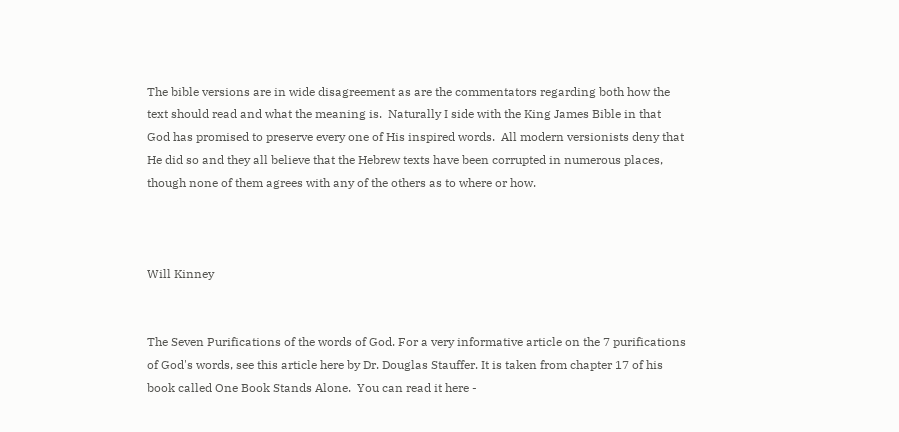The bible versions are in wide disagreement as are the commentators regarding both how the text should read and what the meaning is.  Naturally I side with the King James Bible in that God has promised to preserve every one of His inspired words.  All modern versionists deny that He did so and they all believe that the Hebrew texts have been corrupted in numerous places, though none of them agrees with any of the others as to where or how.



Will Kinney


The Seven Purifications of the words of God. For a very informative article on the 7 purifications of God's words, see this article here by Dr. Douglas Stauffer. It is taken from chapter 17 of his book called One Book Stands Alone.  You can read it here -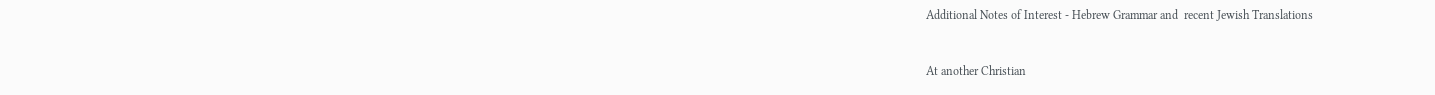Additional Notes of Interest - Hebrew Grammar and  recent Jewish Translations


At another Christian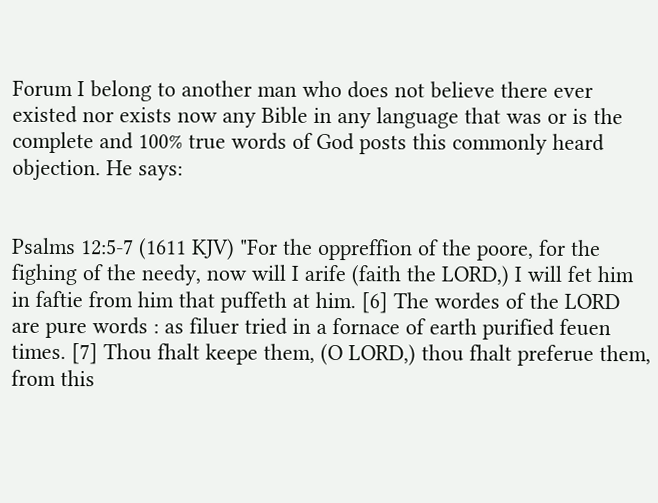Forum I belong to another man who does not believe there ever existed nor exists now any Bible in any language that was or is the complete and 100% true words of God posts this commonly heard objection. He says:


Psalms 12:5-7 (1611 KJV) "For the oppreffion of the poore, for the fighing of the needy, now will I arife (faith the LORD,) I will fet him in faftie from him that puffeth at him. [6] The wordes of the LORD are pure words : as filuer tried in a fornace of earth purified feuen times. [7] Thou fhalt keepe them, (O LORD,) thou fhalt preferue them, from this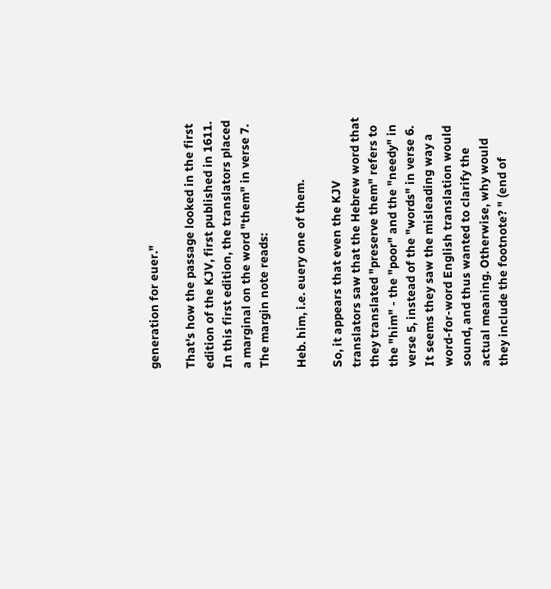generation for euer."

That's how the passage looked in the first edition of the KJV, first published in 1611. In this first edition, the translators placed a marginal on the word "them" in verse 7. The margin note reads:

Heb. him, i.e. euery one of them.

So, it appears that even the KJV translators saw that the Hebrew word that they translated "preserve them" refers to the "him" - the "poor" and the "needy" in verse 5, instead of the "words" in verse 6. It seems they saw the misleading way a word-for-word English translation would sound, and thus wanted to clarify the actual meaning. Otherwise, why would they include the footnote? " (end of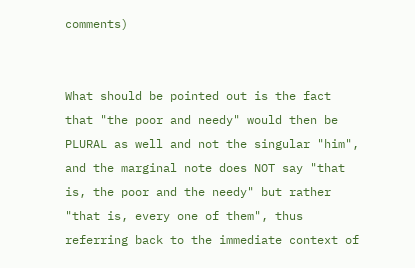comments)


What should be pointed out is the fact that "the poor and needy" would then be PLURAL as well and not the singular "him", and the marginal note does NOT say "that is, the poor and the needy" but rather "that is, every one of them", thus referring back to the immediate context of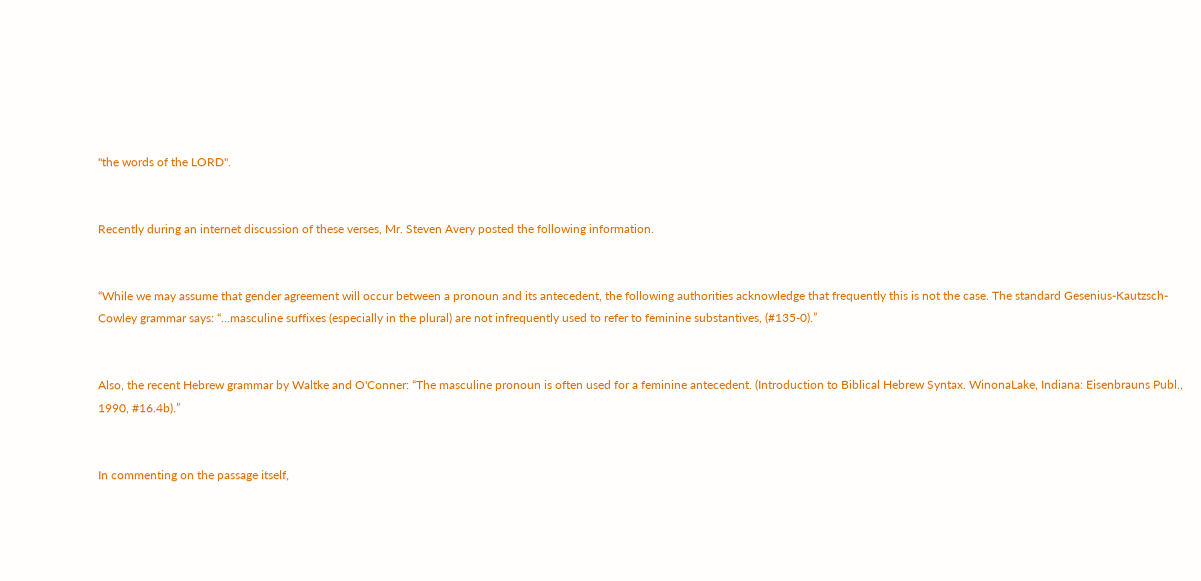"the words of the LORD".


Recently during an internet discussion of these verses, Mr. Steven Avery posted the following information.


“While we may assume that gender agreement will occur between a pronoun and its antecedent, the following authorities acknowledge that frequently this is not the case. The standard Gesenius-Kautzsch-Cowley grammar says: “...masculine suffixes (especially in the plural) are not infrequently used to refer to feminine substantives, (#135-0).”


Also, the recent Hebrew grammar by Waltke and O'Conner: “The masculine pronoun is often used for a feminine antecedent. (Introduction to Biblical Hebrew Syntax. WinonaLake, Indiana: Eisenbrauns Publ., 1990, #16.4b).”


In commenting on the passage itself,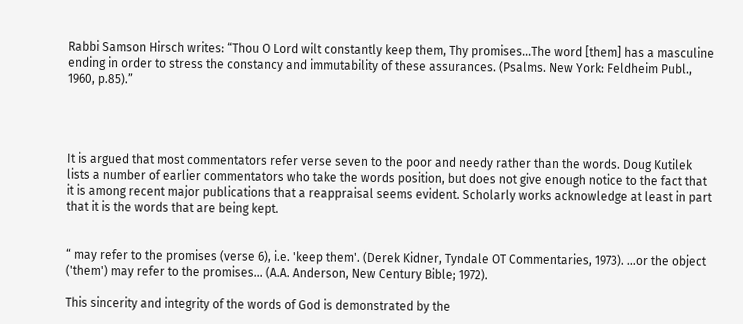Rabbi Samson Hirsch writes: “Thou O Lord wilt constantly keep them, Thy promises...The word [them] has a masculine ending in order to stress the constancy and immutability of these assurances. (Psalms. New York: Feldheim Publ., 1960, p.85).”




It is argued that most commentators refer verse seven to the poor and needy rather than the words. Doug Kutilek lists a number of earlier commentators who take the words position, but does not give enough notice to the fact that it is among recent major publications that a reappraisal seems evident. Scholarly works acknowledge at least in part that it is the words that are being kept.


“ may refer to the promises (verse 6), i.e. 'keep them'. (Derek Kidner, Tyndale OT Commentaries, 1973). ...or the object ('them') may refer to the promises... (A.A. Anderson, New Century Bible; 1972).

This sincerity and integrity of the words of God is demonstrated by the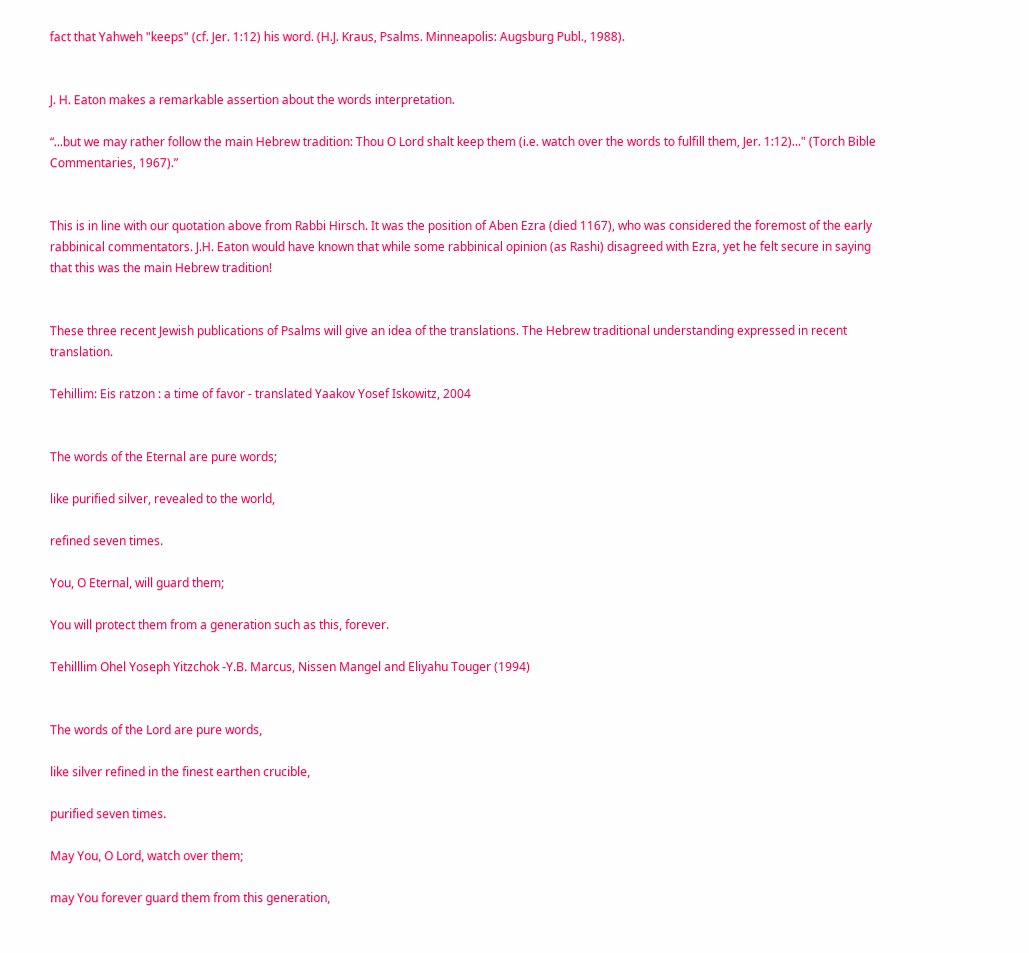fact that Yahweh "keeps" (cf. Jer. 1:12) his word. (H.J. Kraus, Psalms. Minneapolis: Augsburg Publ., 1988).


J. H. Eaton makes a remarkable assertion about the words interpretation.

“...but we may rather follow the main Hebrew tradition: Thou O Lord shalt keep them (i.e. watch over the words to fulfill them, Jer. 1:12)..." (Torch Bible Commentaries, 1967).”


This is in line with our quotation above from Rabbi Hirsch. It was the position of Aben Ezra (died 1167), who was considered the foremost of the early rabbinical commentators. J.H. Eaton would have known that while some rabbinical opinion (as Rashi) disagreed with Ezra, yet he felt secure in saying that this was the main Hebrew tradition!


These three recent Jewish publications of Psalms will give an idea of the translations. The Hebrew traditional understanding expressed in recent translation.

Tehillim: Eis ratzon : a time of favor - translated Yaakov Yosef Iskowitz, 2004


The words of the Eternal are pure words;

like purified silver, revealed to the world,

refined seven times.

You, O Eternal, will guard them;

You will protect them from a generation such as this, forever.

Tehilllim Ohel Yoseph Yitzchok -Y.B. Marcus, Nissen Mangel and Eliyahu Touger (1994)


The words of the Lord are pure words,

like silver refined in the finest earthen crucible,

purified seven times.

May You, O Lord, watch over them;

may You forever guard them from this generation,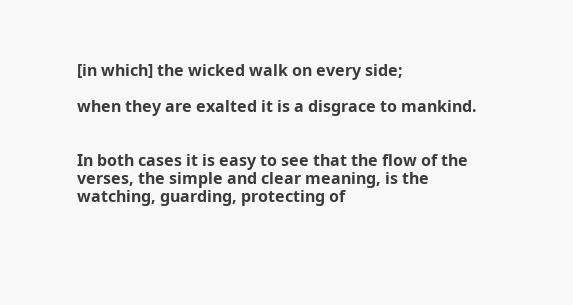[in which] the wicked walk on every side;

when they are exalted it is a disgrace to mankind.


In both cases it is easy to see that the flow of the verses, the simple and clear meaning, is the watching, guarding, protecting of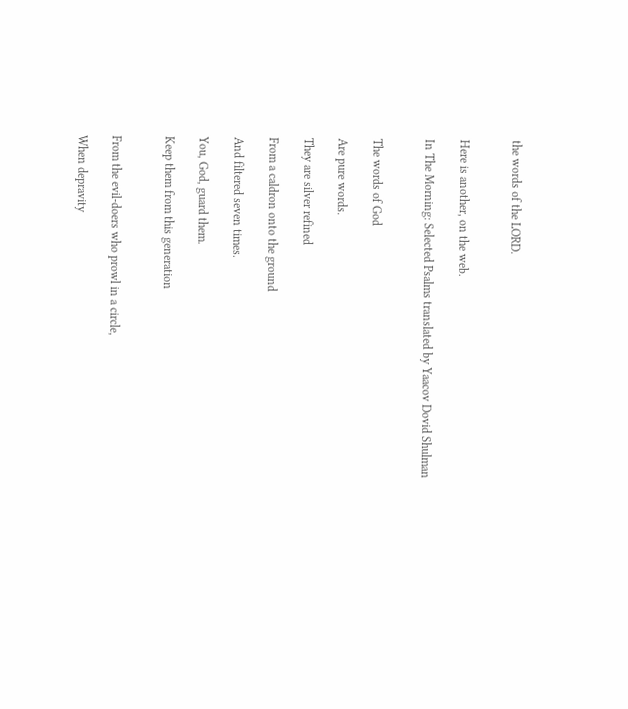the words of the LORD.


Here is another, on the web.

In The Morning: Selected Psalms translated by Yaacov Dovid Shulman


The words of God

Are pure words.

They are silver refined

From a caldron onto the ground

And filtered seven times.

You, God, guard them.

Keep them from this generation


From the evil-doers who prowl in a circle,

When depravity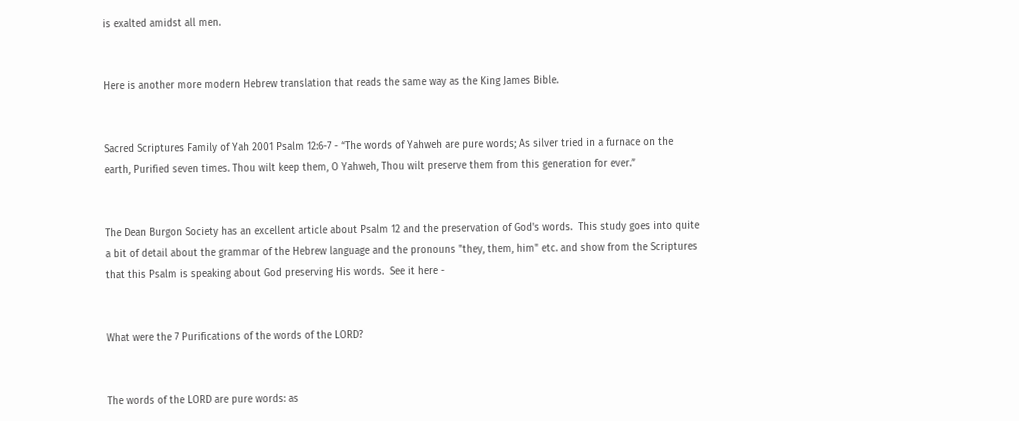is exalted amidst all men.


Here is another more modern Hebrew translation that reads the same way as the King James Bible.


Sacred Scriptures Family of Yah 2001 Psalm 12:6-7 - “The words of Yahweh are pure words; As silver tried in a furnace on the earth, Purified seven times. Thou wilt keep them, O Yahweh, Thou wilt preserve them from this generation for ever.”


The Dean Burgon Society has an excellent article about Psalm 12 and the preservation of God's words.  This study goes into quite a bit of detail about the grammar of the Hebrew language and the pronouns "they, them, him" etc. and show from the Scriptures that this Psalm is speaking about God preserving His words.  See it here -


What were the 7 Purifications of the words of the LORD?


The words of the LORD are pure words: as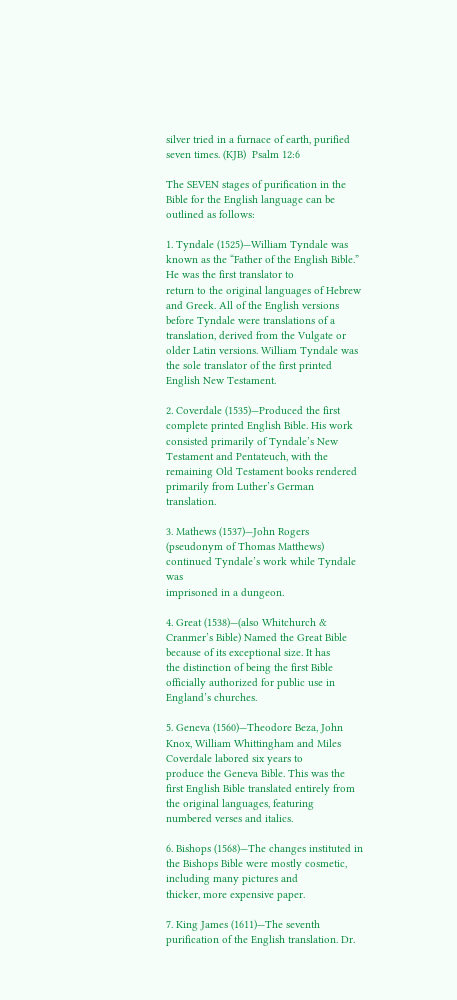silver tried in a furnace of earth, purified seven times. (KJB)  Psalm 12:6

The SEVEN stages of purification in the Bible for the English language can be outlined as follows:

1. Tyndale (1525)—William Tyndale was known as the “Father of the English Bible.” He was the first translator to
return to the original languages of Hebrew and Greek. All of the English versions before Tyndale were translations of a translation, derived from the Vulgate or older Latin versions. William Tyndale was the sole translator of the first printed English New Testament.

2. Coverdale (1535)—Produced the first complete printed English Bible. His work consisted primarily of Tyndale’s New Testament and Pentateuch, with the remaining Old Testament books rendered primarily from Luther’s German translation.

3. Mathews (1537)—John Rogers (pseudonym of Thomas Matthews) continued Tyndale’s work while Tyndale was
imprisoned in a dungeon.

4. Great (1538)—(also Whitchurch & Cranmer’s Bible) Named the Great Bible because of its exceptional size. It has
the distinction of being the first Bible officially authorized for public use in England’s churches.

5. Geneva (1560)—Theodore Beza, John Knox, William Whittingham and Miles Coverdale labored six years to
produce the Geneva Bible. This was the first English Bible translated entirely from the original languages, featuring
numbered verses and italics.

6. Bishops (1568)—The changes instituted in the Bishops Bible were mostly cosmetic, including many pictures and
thicker, more expensive paper.

7. King James (1611)—The seventh purification of the English translation. Dr.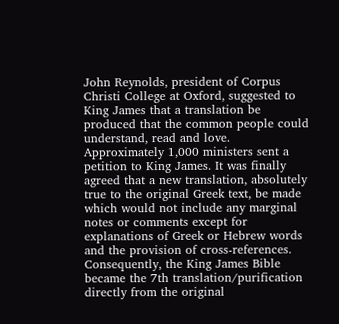John Reynolds, president of Corpus
Christi College at Oxford, suggested to King James that a translation be produced that the common people could
understand, read and love. Approximately 1,000 ministers sent a petition to King James. It was finally agreed that a new translation, absolutely true to the original Greek text, be made which would not include any marginal notes or comments except for explanations of Greek or Hebrew words and the provision of cross-references. Consequently, the King James Bible became the 7th translation/purification directly from the original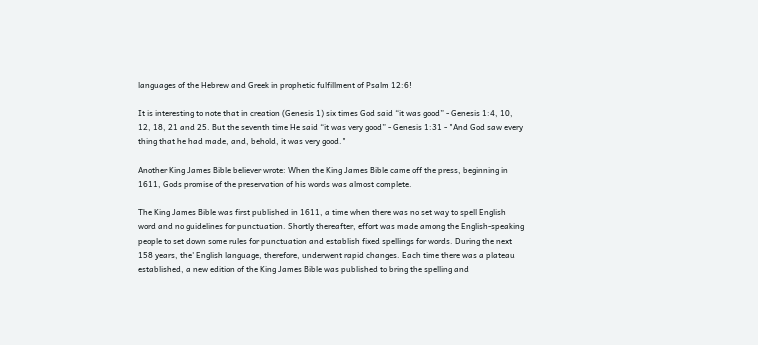languages of the Hebrew and Greek in prophetic fulfillment of Psalm 12:6!

It is interesting to note that in creation (Genesis 1) six times God said “it was good” - Genesis 1:4, 10, 12, 18, 21 and 25. But the seventh time He said “it was very good” - Genesis 1:31 - "And God saw every thing that he had made, and, behold, it was very good."

Another King James Bible believer wrote: When the King James Bible came off the press, beginning in 1611, Gods promise of the preservation of his words was almost complete.

The King James Bible was first published in 1611, a time when there was no set way to spell English word and no guidelines for punctuation. Shortly thereafter, effort was made among the English-speaking people to set down some rules for punctuation and establish fixed spellings for words. During the next 158 years, the' English language, therefore, underwent rapid changes. Each time there was a plateau established, a new edition of the King James Bible was published to bring the spelling and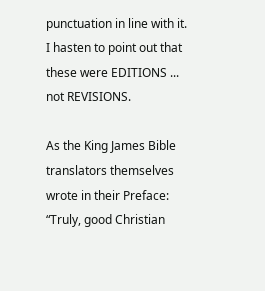punctuation in line with it. I hasten to point out that these were EDITIONS ... not REVISIONS.

As the King James Bible translators themselves wrote in their Preface: “Truly, good Christian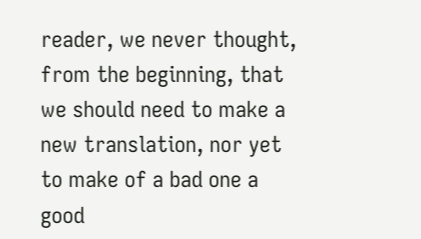reader, we never thought, from the beginning, that we should need to make a new translation, nor yet to make of a bad one a good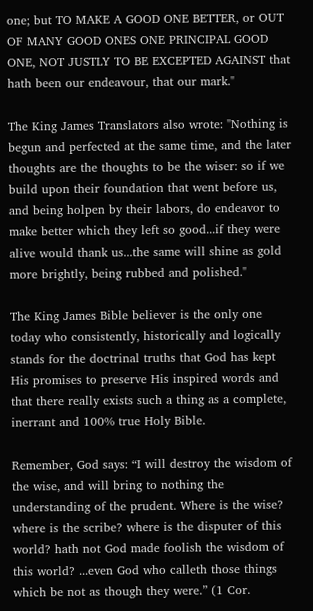one; but TO MAKE A GOOD ONE BETTER, or OUT OF MANY GOOD ONES ONE PRINCIPAL GOOD ONE, NOT JUSTLY TO BE EXCEPTED AGAINST that hath been our endeavour, that our mark."

The King James Translators also wrote: "Nothing is begun and perfected at the same time, and the later thoughts are the thoughts to be the wiser: so if we build upon their foundation that went before us, and being holpen by their labors, do endeavor to make better which they left so good...if they were alive would thank us...the same will shine as gold more brightly, being rubbed and polished."

The King James Bible believer is the only one today who consistently, historically and logically stands for the doctrinal truths that God has kept His promises to preserve His inspired words and that there really exists such a thing as a complete, inerrant and 100% true Holy Bible.

Remember, God says: “I will destroy the wisdom of the wise, and will bring to nothing the understanding of the prudent. Where is the wise? where is the scribe? where is the disputer of this world? hath not God made foolish the wisdom of this world? ...even God who calleth those things which be not as though they were.” (1 Cor.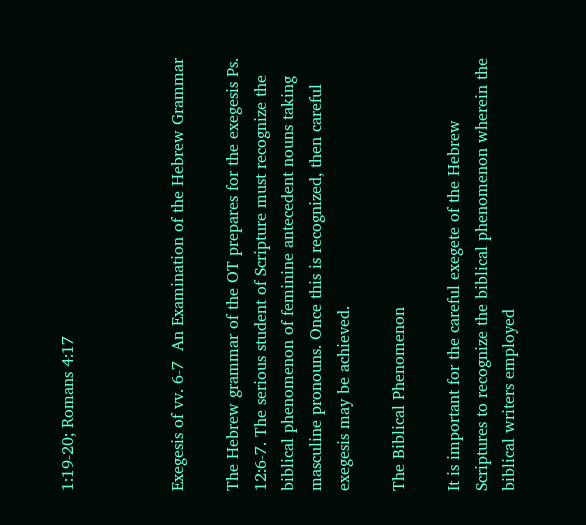1:19-20; Romans 4:17



Exegesis of vv. 6-7  An Examination of the Hebrew Grammar

The Hebrew grammar of the OT prepares for the exegesis Ps. 12:6-7. The serious student of Scripture must recognize the biblical phenomenon of feminine antecedent nouns taking masculine pronouns. Once this is recognized, then careful exegesis may be achieved.

The Biblical Phenomenon

It is important for the careful exegete of the Hebrew Scriptures to recognize the biblical phenomenon wherein the biblical writers employed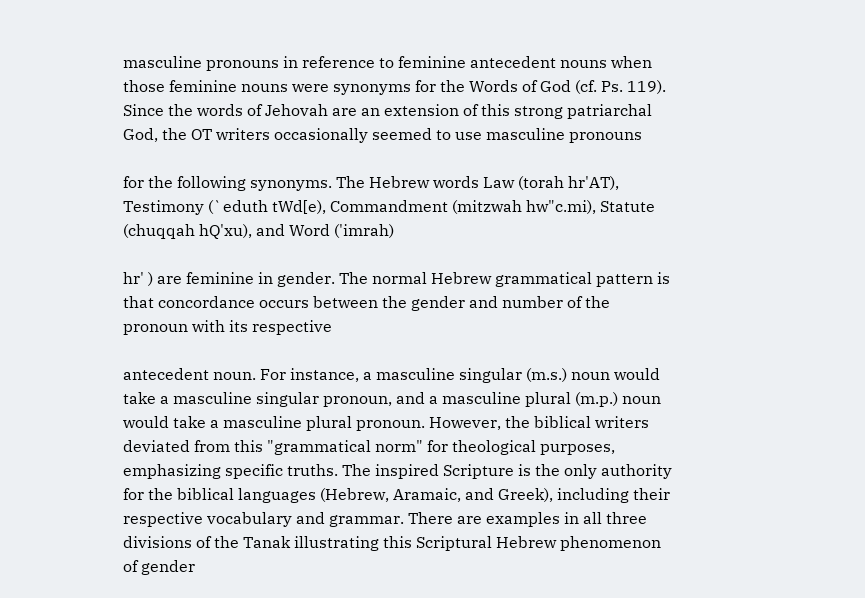masculine pronouns in reference to feminine antecedent nouns when those feminine nouns were synonyms for the Words of God (cf. Ps. 119). Since the words of Jehovah are an extension of this strong patriarchal God, the OT writers occasionally seemed to use masculine pronouns

for the following synonyms. The Hebrew words Law (torah hr'AT), Testimony (`eduth tWd[e), Commandment (mitzwah hw"c.mi), Statute (chuqqah hQ'xu), and Word ('imrah)

hr' ) are feminine in gender. The normal Hebrew grammatical pattern is that concordance occurs between the gender and number of the pronoun with its respective

antecedent noun. For instance, a masculine singular (m.s.) noun would take a masculine singular pronoun, and a masculine plural (m.p.) noun would take a masculine plural pronoun. However, the biblical writers deviated from this "grammatical norm" for theological purposes, emphasizing specific truths. The inspired Scripture is the only authority for the biblical languages (Hebrew, Aramaic, and Greek), including their respective vocabulary and grammar. There are examples in all three divisions of the Tanak illustrating this Scriptural Hebrew phenomenon of gender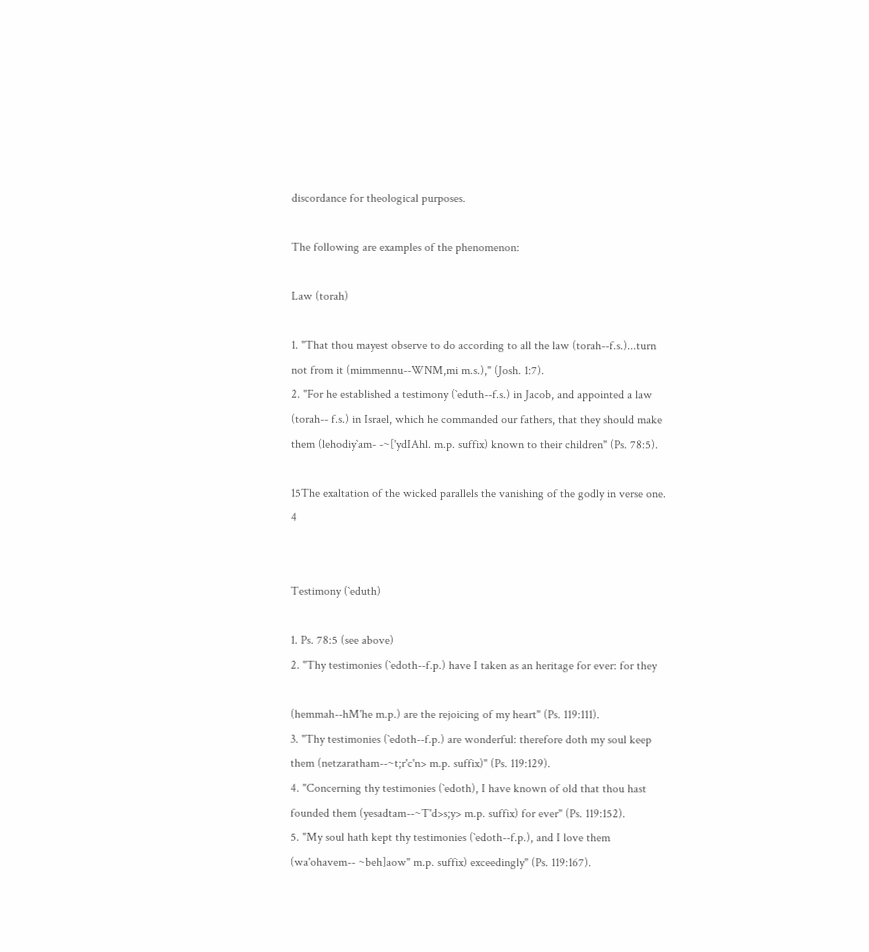discordance for theological purposes.

The following are examples of the phenomenon:

Law (torah)

1. "That thou mayest observe to do according to all the law (torah--f.s.)...turn not from it (mimmennu--WNM,mi m.s.)," (Josh. 1:7).
2. "For he established a testimony (`eduth--f.s.) in Jacob, and appointed a law (torah-- f.s.) in Israel, which he commanded our fathers, that they should make them (lehodiy`am- -~['ydIAhl. m.p. suffix) known to their children" (Ps. 78:5).

15The exaltation of the wicked parallels the vanishing of the godly in verse one. 4


Testimony (`eduth)

1. Ps. 78:5 (see above)
2. "Thy testimonies (`edoth--f.p.) have I taken as an heritage for ever: for they

(hemmah--hM'he m.p.) are the rejoicing of my heart" (Ps. 119:111).
3. "Thy testimonies (`edoth--f.p.) are wonderful: therefore doth my soul keep them (netzaratham--~t;r'c'n> m.p. suffix)" (Ps. 119:129).
4. "Concerning thy testimonies (`edoth), I have known of old that thou hast founded them (yesadtam--~T'd>s;y> m.p. suffix) for ever" (Ps. 119:152).
5. "My soul hath kept thy testimonies (`edoth--f.p.), and I love them (wa'ohavem-- ~beh]aow" m.p. suffix) exceedingly" (Ps. 119:167).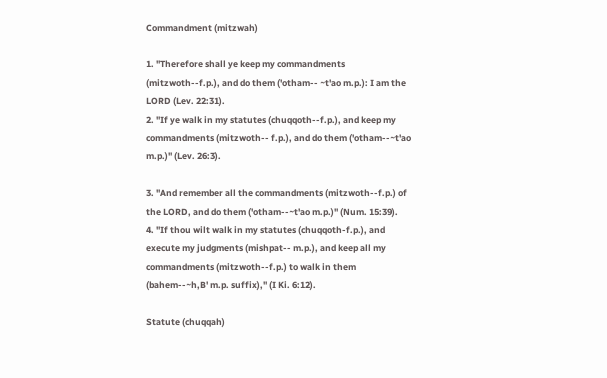Commandment (mitzwah)

1. "Therefore shall ye keep my commandments (mitzwoth--f.p.), and do them ('otham-- ~t'ao m.p.): I am the LORD (Lev. 22:31).
2. "If ye walk in my statutes (chuqqoth--f.p.), and keep my commandments (mitzwoth-- f.p.), and do them ('otham--~t'ao m.p.)" (Lev. 26:3).

3. "And remember all the commandments (mitzwoth--f.p.) of the LORD, and do them ('otham--~t'ao m.p.)" (Num. 15:39).
4. "If thou wilt walk in my statutes (chuqqoth-f.p.), and execute my judgments (mishpat-- m.p.), and keep all my commandments (mitzwoth--f.p.) to walk in them (bahem--~h,B' m.p. suffix)," (I Ki. 6:12).

Statute (chuqqah)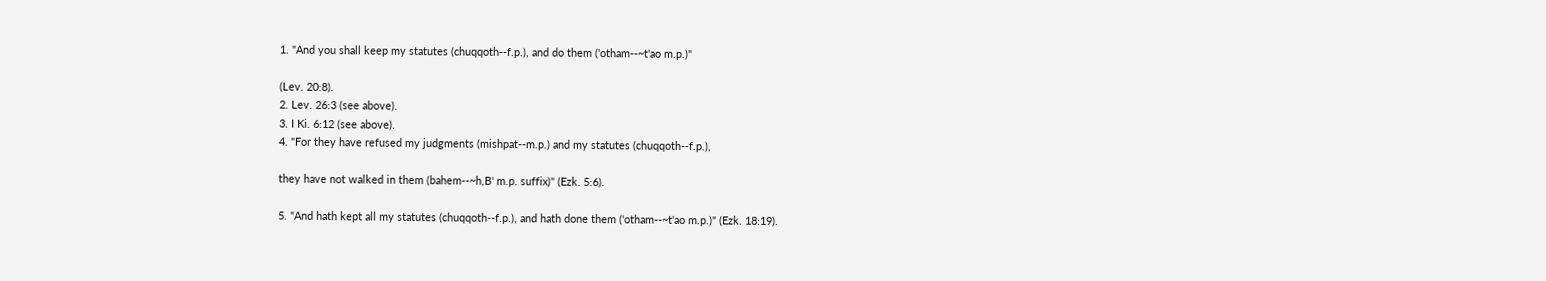1. "And you shall keep my statutes (chuqqoth--f.p.), and do them ('otham--~t'ao m.p.)"

(Lev. 20:8).
2. Lev. 26:3 (see above).
3. I Ki. 6:12 (see above).
4. "For they have refused my judgments (mishpat--m.p.) and my statutes (chuqqoth--f.p.),

they have not walked in them (bahem--~h,B' m.p. suffix)" (Ezk. 5:6).

5. "And hath kept all my statutes (chuqqoth--f.p.), and hath done them ('otham--~t'ao m.p.)" (Ezk. 18:19).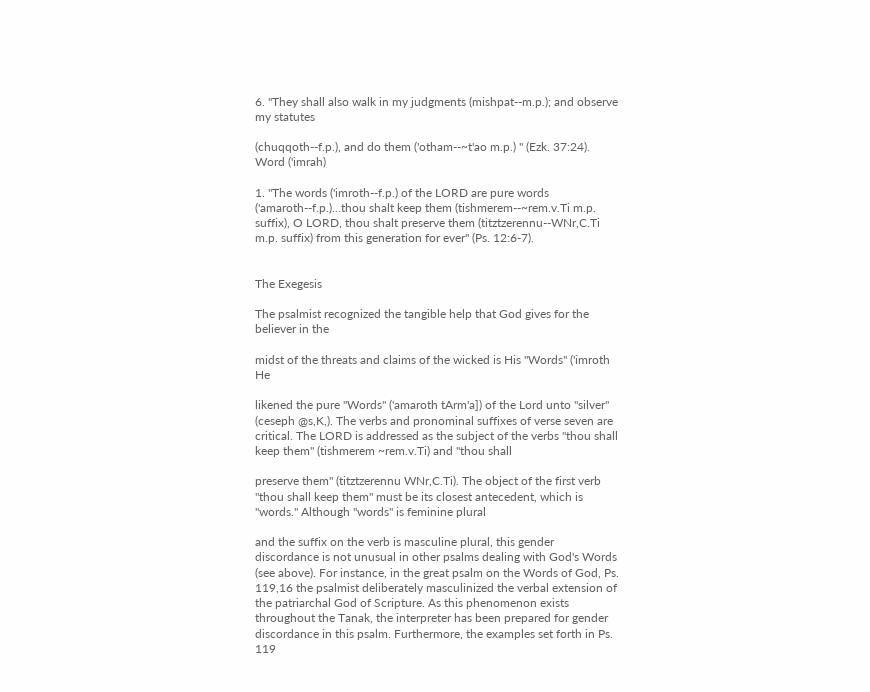6. "They shall also walk in my judgments (mishpat--m.p.); and observe my statutes

(chuqqoth--f.p.), and do them ('otham--~t'ao m.p.) " (Ezk. 37:24). Word ('imrah)

1. "The words ('imroth--f.p.) of the LORD are pure words ('amaroth--f.p.)...thou shalt keep them (tishmerem--~rem.v.Ti m.p. suffix), O LORD, thou shalt preserve them (titztzerennu--WNr,C.Ti m.p. suffix) from this generation for ever" (Ps. 12:6-7).


The Exegesis

The psalmist recognized the tangible help that God gives for the believer in the

midst of the threats and claims of the wicked is His "Words" ('imroth He

likened the pure "Words" ('amaroth tArm'a]) of the Lord unto "silver" (ceseph @s,K,). The verbs and pronominal suffixes of verse seven are critical. The LORD is addressed as the subject of the verbs "thou shall keep them" (tishmerem ~rem.v.Ti) and "thou shall

preserve them" (titztzerennu WNr,C.Ti). The object of the first verb "thou shall keep them" must be its closest antecedent, which is "words." Although "words" is feminine plural

and the suffix on the verb is masculine plural, this gender discordance is not unusual in other psalms dealing with God's Words (see above). For instance, in the great psalm on the Words of God, Ps. 119,16 the psalmist deliberately masculinized the verbal extension of the patriarchal God of Scripture. As this phenomenon exists throughout the Tanak, the interpreter has been prepared for gender discordance in this psalm. Furthermore, the examples set forth in Ps. 119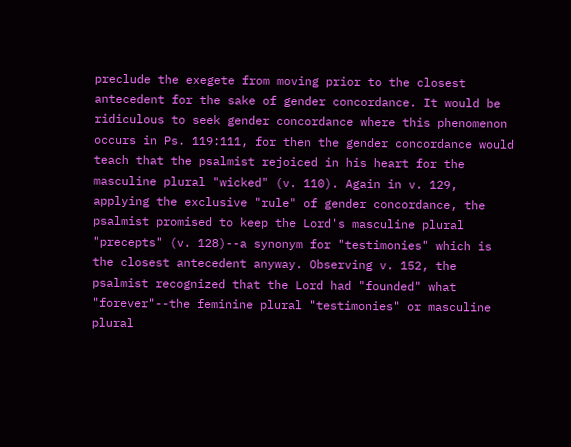preclude the exegete from moving prior to the closest antecedent for the sake of gender concordance. It would be ridiculous to seek gender concordance where this phenomenon occurs in Ps. 119:111, for then the gender concordance would teach that the psalmist rejoiced in his heart for the masculine plural "wicked" (v. 110). Again in v. 129, applying the exclusive "rule" of gender concordance, the psalmist promised to keep the Lord's masculine plural "precepts" (v. 128)--a synonym for "testimonies" which is the closest antecedent anyway. Observing v. 152, the psalmist recognized that the Lord had "founded" what "forever"--the feminine plural "testimonies" or masculine plural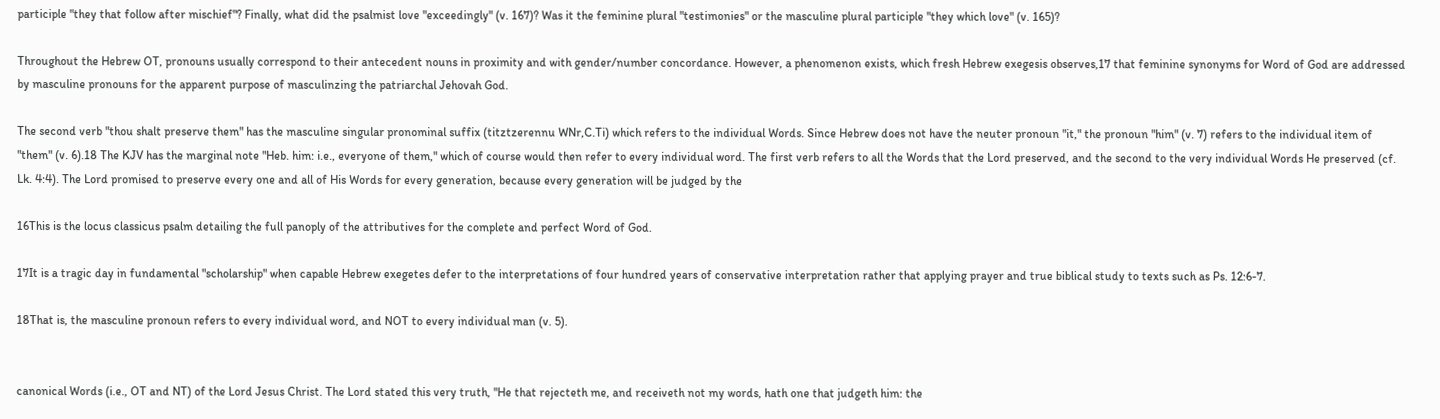participle "they that follow after mischief"? Finally, what did the psalmist love "exceedingly" (v. 167)? Was it the feminine plural "testimonies" or the masculine plural participle "they which love" (v. 165)?

Throughout the Hebrew OT, pronouns usually correspond to their antecedent nouns in proximity and with gender/number concordance. However, a phenomenon exists, which fresh Hebrew exegesis observes,17 that feminine synonyms for Word of God are addressed by masculine pronouns for the apparent purpose of masculinzing the patriarchal Jehovah God.

The second verb "thou shalt preserve them" has the masculine singular pronominal suffix (titztzerennu WNr,C.Ti) which refers to the individual Words. Since Hebrew does not have the neuter pronoun "it," the pronoun "him" (v. 7) refers to the individual item of "them" (v. 6).18 The KJV has the marginal note "Heb. him: i.e., everyone of them," which of course would then refer to every individual word. The first verb refers to all the Words that the Lord preserved, and the second to the very individual Words He preserved (cf. Lk. 4:4). The Lord promised to preserve every one and all of His Words for every generation, because every generation will be judged by the

16This is the locus classicus psalm detailing the full panoply of the attributives for the complete and perfect Word of God.

17It is a tragic day in fundamental "scholarship" when capable Hebrew exegetes defer to the interpretations of four hundred years of conservative interpretation rather that applying prayer and true biblical study to texts such as Ps. 12:6-7.

18That is, the masculine pronoun refers to every individual word, and NOT to every individual man (v. 5).


canonical Words (i.e., OT and NT) of the Lord Jesus Christ. The Lord stated this very truth, "He that rejecteth me, and receiveth not my words, hath one that judgeth him: the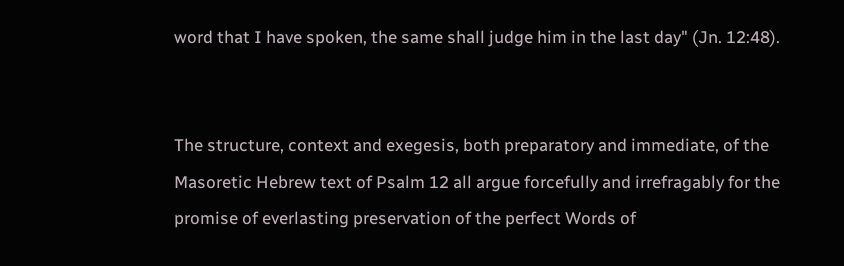word that I have spoken, the same shall judge him in the last day" (Jn. 12:48).


The structure, context and exegesis, both preparatory and immediate, of the Masoretic Hebrew text of Psalm 12 all argue forcefully and irrefragably for the promise of everlasting preservation of the perfect Words of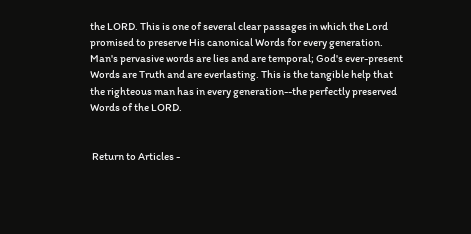the LORD. This is one of several clear passages in which the Lord promised to preserve His canonical Words for every generation. Man's pervasive words are lies and are temporal; God's ever-present Words are Truth and are everlasting. This is the tangible help that the righteous man has in every generation--the perfectly preserved Words of the LORD.


 Return to Articles -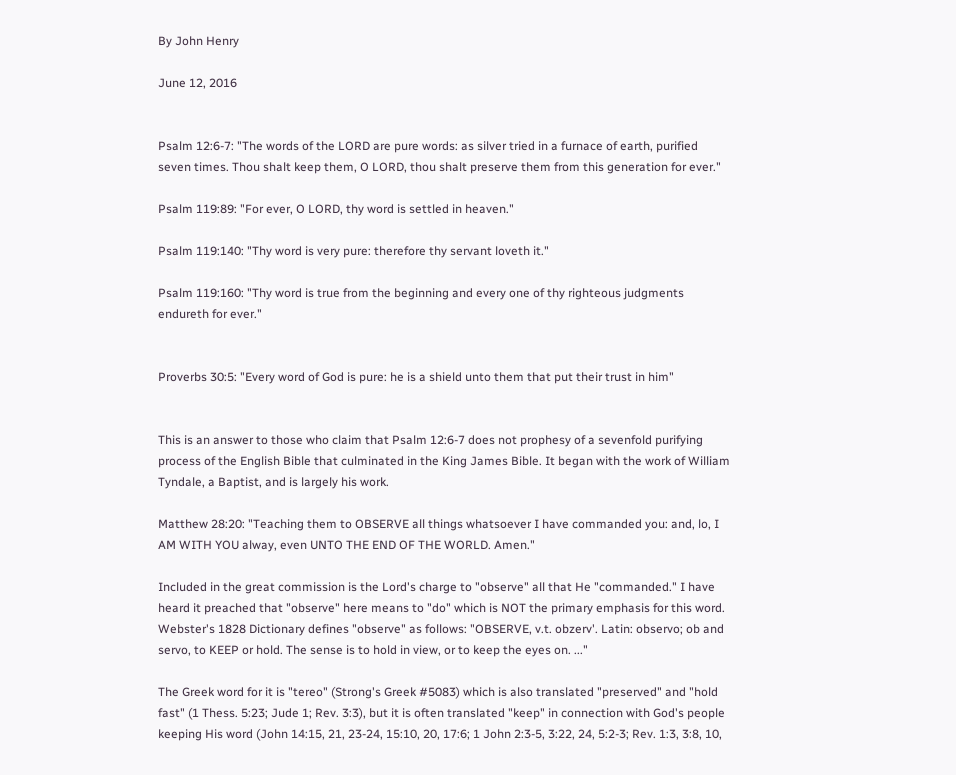By John Henry

June 12, 2016


Psalm 12:6-7: "The words of the LORD are pure words: as silver tried in a furnace of earth, purified seven times. Thou shalt keep them, O LORD, thou shalt preserve them from this generation for ever."

Psalm 119:89: "For ever, O LORD, thy word is settled in heaven."

Psalm 119:140: "Thy word is very pure: therefore thy servant loveth it."

Psalm 119:160: "Thy word is true from the beginning and every one of thy righteous judgments endureth for ever."


Proverbs 30:5: "Every word of God is pure: he is a shield unto them that put their trust in him"


This is an answer to those who claim that Psalm 12:6-7 does not prophesy of a sevenfold purifying process of the English Bible that culminated in the King James Bible. It began with the work of William Tyndale, a Baptist, and is largely his work.

Matthew 28:20: "Teaching them to OBSERVE all things whatsoever I have commanded you: and, lo, I AM WITH YOU alway, even UNTO THE END OF THE WORLD. Amen."

Included in the great commission is the Lord's charge to "observe" all that He "commanded." I have heard it preached that "observe" here means to "do" which is NOT the primary emphasis for this word. Webster's 1828 Dictionary defines "observe" as follows: "OBSERVE, v.t. obzerv'. Latin: observo; ob and servo, to KEEP or hold. The sense is to hold in view, or to keep the eyes on. ..."

The Greek word for it is "tereo" (Strong's Greek #5083) which is also translated "preserved" and "hold fast" (1 Thess. 5:23; Jude 1; Rev. 3:3), but it is often translated "keep" in connection with God's people keeping His word (John 14:15, 21, 23-24, 15:10, 20, 17:6; 1 John 2:3-5, 3:22, 24, 5:2-3; Rev. 1:3, 3:8, 10,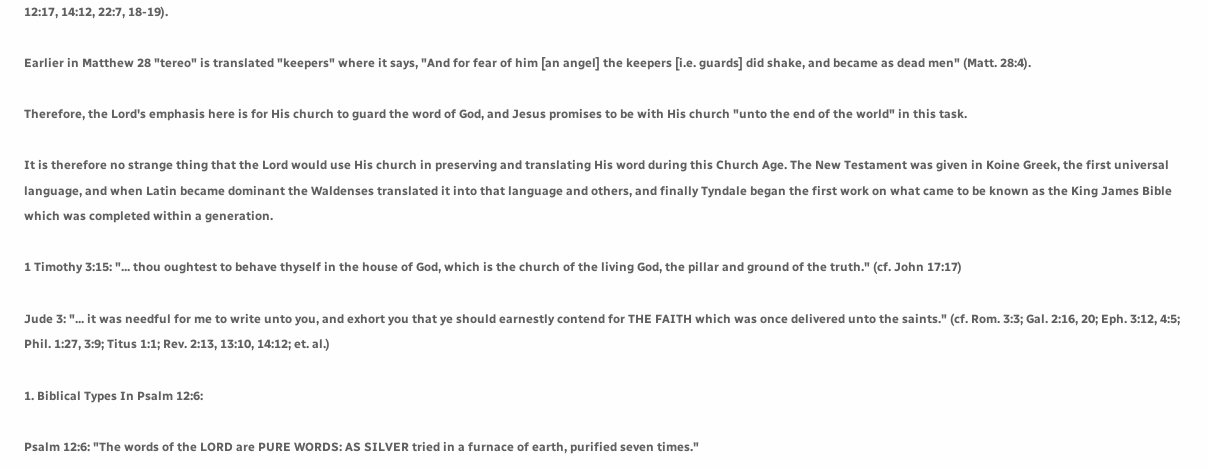12:17, 14:12, 22:7, 18-19).

Earlier in Matthew 28 "tereo" is translated "keepers" where it says, "And for fear of him [an angel] the keepers [i.e. guards] did shake, and became as dead men" (Matt. 28:4).

Therefore, the Lord's emphasis here is for His church to guard the word of God, and Jesus promises to be with His church "unto the end of the world" in this task.

It is therefore no strange thing that the Lord would use His church in preserving and translating His word during this Church Age. The New Testament was given in Koine Greek, the first universal language, and when Latin became dominant the Waldenses translated it into that language and others, and finally Tyndale began the first work on what came to be known as the King James Bible which was completed within a generation.

1 Timothy 3:15: "... thou oughtest to behave thyself in the house of God, which is the church of the living God, the pillar and ground of the truth." (cf. John 17:17)

Jude 3: "... it was needful for me to write unto you, and exhort you that ye should earnestly contend for THE FAITH which was once delivered unto the saints." (cf. Rom. 3:3; Gal. 2:16, 20; Eph. 3:12, 4:5; Phil. 1:27, 3:9; Titus 1:1; Rev. 2:13, 13:10, 14:12; et. al.)

1. Biblical Types In Psalm 12:6:

Psalm 12:6: "The words of the LORD are PURE WORDS: AS SILVER tried in a furnace of earth, purified seven times."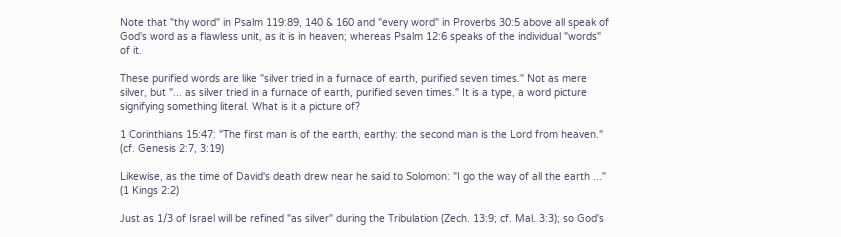Note that "thy word" in Psalm 119:89, 140 & 160 and "every word" in Proverbs 30:5 above all speak of God's word as a flawless unit, as it is in heaven; whereas Psalm 12:6 speaks of the individual "words" of it.

These purified words are like "silver tried in a furnace of earth, purified seven times." Not as mere silver, but "... as silver tried in a furnace of earth, purified seven times." It is a type, a word picture signifying something literal. What is it a picture of?

1 Corinthians 15:47: "The first man is of the earth, earthy: the second man is the Lord from heaven." (cf. Genesis 2:7, 3:19)

Likewise, as the time of David's death drew near he said to Solomon: "I go the way of all the earth ..." (1 Kings 2:2)

Just as 1/3 of Israel will be refined "as silver" during the Tribulation (Zech. 13:9; cf. Mal. 3:3); so God's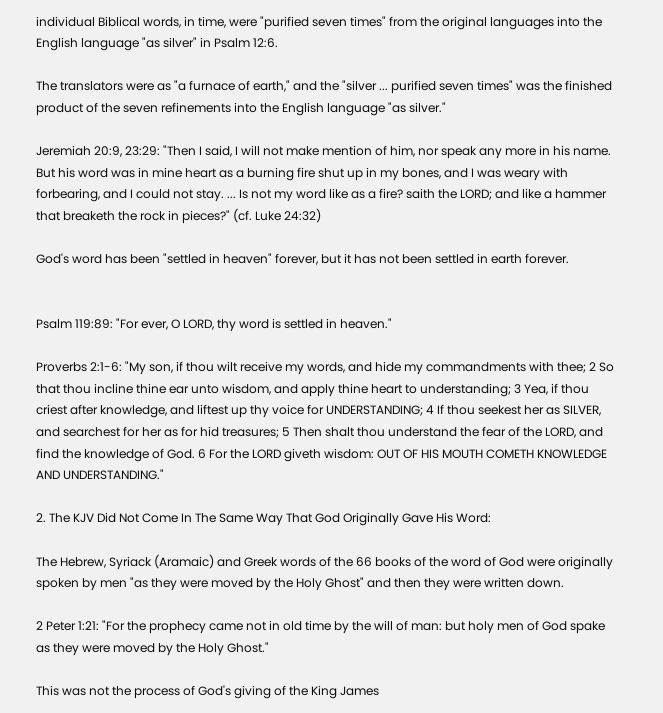individual Biblical words, in time, were "purified seven times" from the original languages into the English language "as silver" in Psalm 12:6.

The translators were as "a furnace of earth," and the "silver ... purified seven times" was the finished product of the seven refinements into the English language "as silver."

Jeremiah 20:9, 23:29: "Then I said, I will not make mention of him, nor speak any more in his name. But his word was in mine heart as a burning fire shut up in my bones, and I was weary with forbearing, and I could not stay. ... Is not my word like as a fire? saith the LORD; and like a hammer that breaketh the rock in pieces?" (cf. Luke 24:32)

God's word has been "settled in heaven" forever, but it has not been settled in earth forever.


Psalm 119:89: "For ever, O LORD, thy word is settled in heaven."

Proverbs 2:1-6: "My son, if thou wilt receive my words, and hide my commandments with thee; 2 So that thou incline thine ear unto wisdom, and apply thine heart to understanding; 3 Yea, if thou criest after knowledge, and liftest up thy voice for UNDERSTANDING; 4 If thou seekest her as SILVER, and searchest for her as for hid treasures; 5 Then shalt thou understand the fear of the LORD, and find the knowledge of God. 6 For the LORD giveth wisdom: OUT OF HIS MOUTH COMETH KNOWLEDGE AND UNDERSTANDING."

2. The KJV Did Not Come In The Same Way That God Originally Gave His Word:

The Hebrew, Syriack (Aramaic) and Greek words of the 66 books of the word of God were originally spoken by men "as they were moved by the Holy Ghost" and then they were written down.

2 Peter 1:21: "For the prophecy came not in old time by the will of man: but holy men of God spake as they were moved by the Holy Ghost."

This was not the process of God's giving of the King James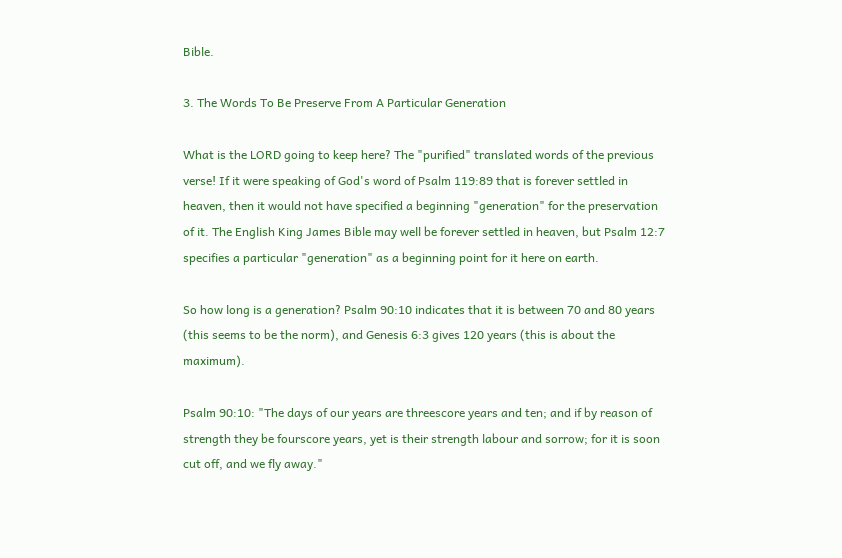Bible.

3. The Words To Be Preserve From A Particular Generation

What is the LORD going to keep here? The "purified" translated words of the previous verse! If it were speaking of God's word of Psalm 119:89 that is forever settled in heaven, then it would not have specified a beginning "generation" for the preservation of it. The English King James Bible may well be forever settled in heaven, but Psalm 12:7 specifies a particular "generation" as a beginning point for it here on earth.

So how long is a generation? Psalm 90:10 indicates that it is between 70 and 80 years (this seems to be the norm), and Genesis 6:3 gives 120 years (this is about the maximum).

Psalm 90:10: "The days of our years are threescore years and ten; and if by reason of strength they be fourscore years, yet is their strength labour and sorrow; for it is soon cut off, and we fly away."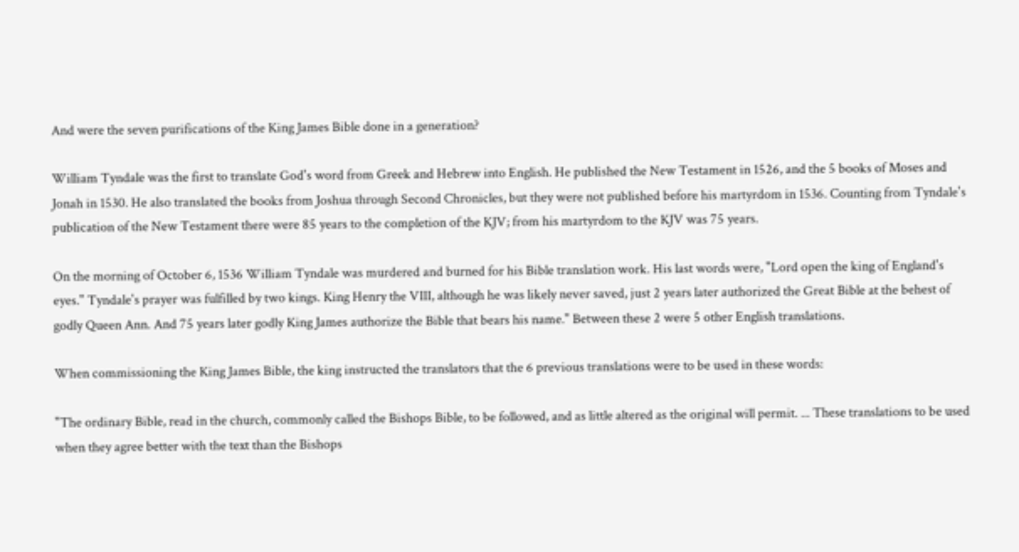And were the seven purifications of the King James Bible done in a generation?

William Tyndale was the first to translate God's word from Greek and Hebrew into English. He published the New Testament in 1526, and the 5 books of Moses and Jonah in 1530. He also translated the books from Joshua through Second Chronicles, but they were not published before his martyrdom in 1536. Counting from Tyndale's publication of the New Testament there were 85 years to the completion of the KJV; from his martyrdom to the KJV was 75 years.

On the morning of October 6, 1536 William Tyndale was murdered and burned for his Bible translation work. His last words were, "Lord open the king of England's eyes." Tyndale's prayer was fulfilled by two kings. King Henry the VIII, although he was likely never saved, just 2 years later authorized the Great Bible at the behest of godly Queen Ann. And 75 years later godly King James authorize the Bible that bears his name." Between these 2 were 5 other English translations.

When commissioning the King James Bible, the king instructed the translators that the 6 previous translations were to be used in these words:

"The ordinary Bible, read in the church, commonly called the Bishops Bible, to be followed, and as little altered as the original will permit. ... These translations to be used when they agree better with the text than the Bishops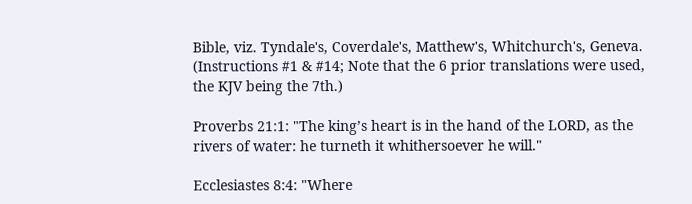Bible, viz. Tyndale's, Coverdale's, Matthew's, Whitchurch's, Geneva. (Instructions #1 & #14; Note that the 6 prior translations were used, the KJV being the 7th.)

Proverbs 21:1: "The king’s heart is in the hand of the LORD, as the rivers of water: he turneth it whithersoever he will."

Ecclesiastes 8:4: "Where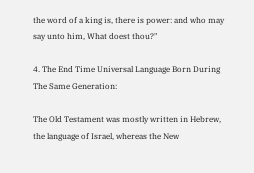the word of a king is, there is power: and who may say unto him, What doest thou?"

4. The End Time Universal Language Born During The Same Generation:

The Old Testament was mostly written in Hebrew, the language of Israel, whereas the New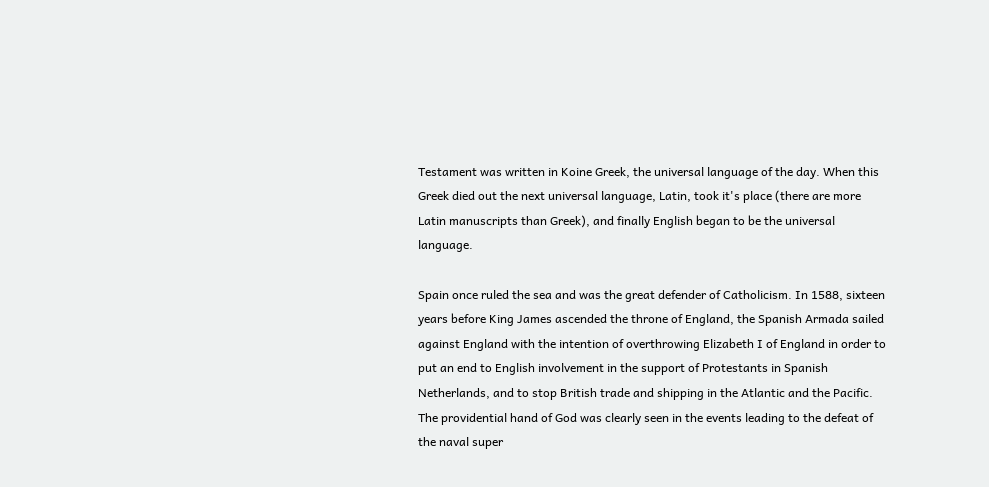Testament was written in Koine Greek, the universal language of the day. When this Greek died out the next universal language, Latin, took it's place (there are more Latin manuscripts than Greek), and finally English began to be the universal language.

Spain once ruled the sea and was the great defender of Catholicism. In 1588, sixteen years before King James ascended the throne of England, the Spanish Armada sailed against England with the intention of overthrowing Elizabeth I of England in order to put an end to English involvement in the support of Protestants in Spanish Netherlands, and to stop British trade and shipping in the Atlantic and the Pacific. The providential hand of God was clearly seen in the events leading to the defeat of the naval super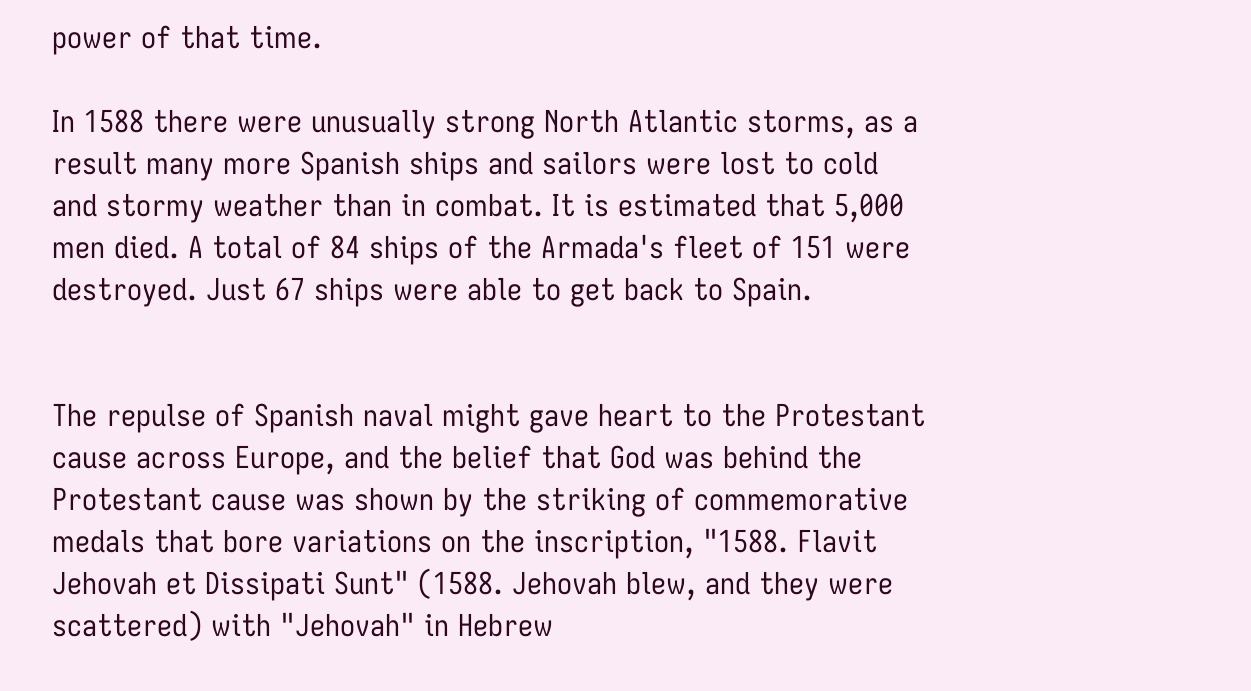power of that time.

In 1588 there were unusually strong North Atlantic storms, as a result many more Spanish ships and sailors were lost to cold and stormy weather than in combat. It is estimated that 5,000 men died. A total of 84 ships of the Armada's fleet of 151 were destroyed. Just 67 ships were able to get back to Spain.


The repulse of Spanish naval might gave heart to the Protestant cause across Europe, and the belief that God was behind the Protestant cause was shown by the striking of commemorative medals that bore variations on the inscription, "1588. Flavit Jehovah et Dissipati Sunt" (1588. Jehovah blew, and they were scattered) with "Jehovah" in Hebrew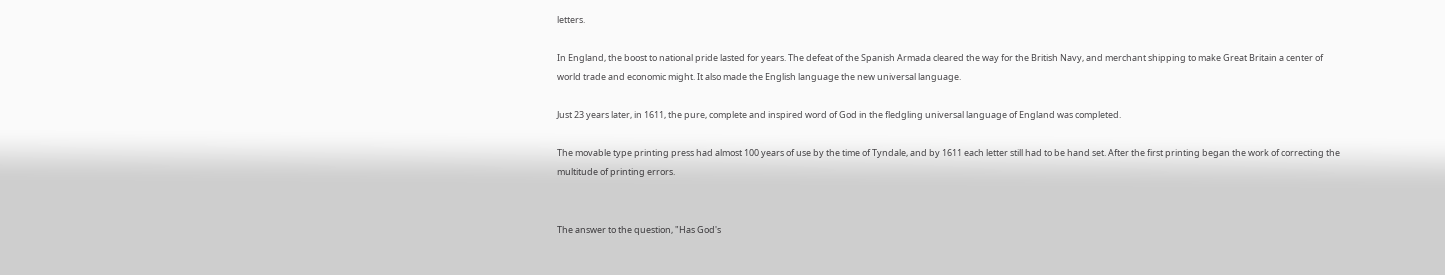letters.

In England, the boost to national pride lasted for years. The defeat of the Spanish Armada cleared the way for the British Navy, and merchant shipping to make Great Britain a center of world trade and economic might. It also made the English language the new universal language.

Just 23 years later, in 1611, the pure, complete and inspired word of God in the fledgling universal language of England was completed.

The movable type printing press had almost 100 years of use by the time of Tyndale, and by 1611 each letter still had to be hand set. After the first printing began the work of correcting the multitude of printing errors.


The answer to the question, "Has God's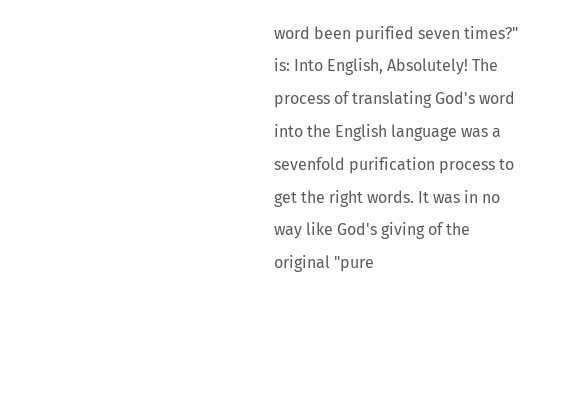word been purified seven times?" is: Into English, Absolutely! The process of translating God's word into the English language was a sevenfold purification process to get the right words. It was in no way like God's giving of the original "pure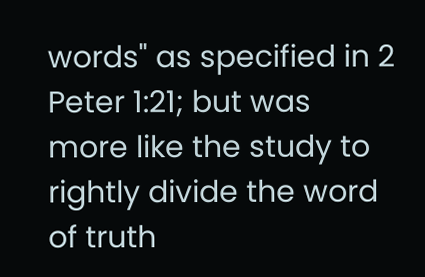words" as specified in 2 Peter 1:21; but was more like the study to rightly divide the word of truth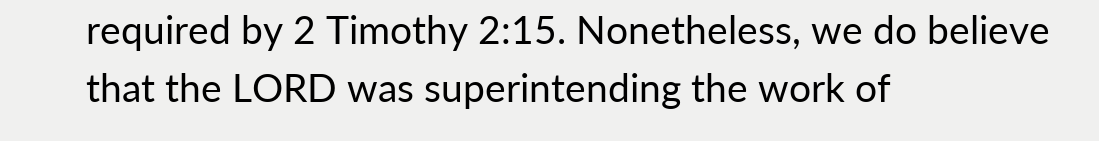required by 2 Timothy 2:15. Nonetheless, we do believe that the LORD was superintending the work of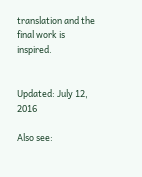translation and the final work is inspired.


Updated: July 12, 2016

Also see: